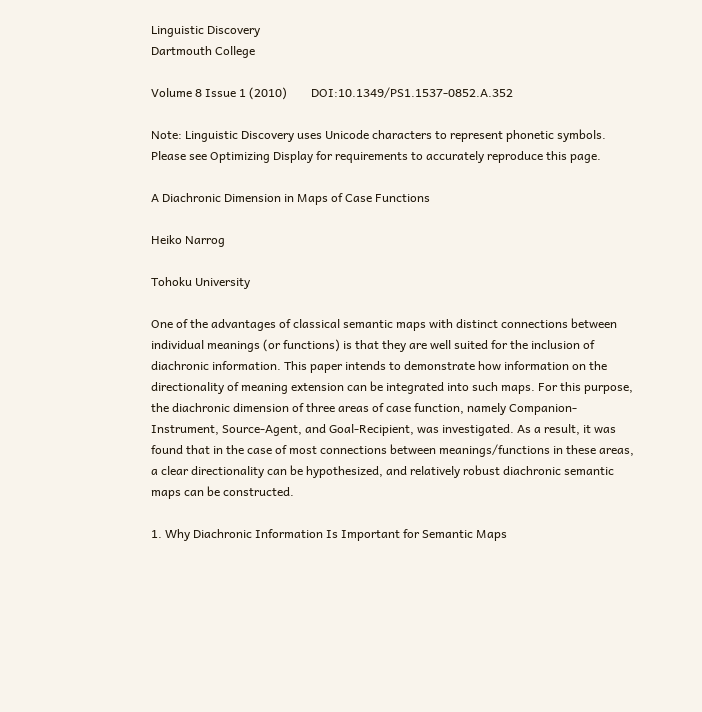Linguistic Discovery
Dartmouth College

Volume 8 Issue 1 (2010)        DOI:10.1349/PS1.1537-0852.A.352

Note: Linguistic Discovery uses Unicode characters to represent phonetic symbols. Please see Optimizing Display for requirements to accurately reproduce this page.

A Diachronic Dimension in Maps of Case Functions

Heiko Narrog

Tohoku University

One of the advantages of classical semantic maps with distinct connections between individual meanings (or functions) is that they are well suited for the inclusion of diachronic information. This paper intends to demonstrate how information on the directionality of meaning extension can be integrated into such maps. For this purpose, the diachronic dimension of three areas of case function, namely Companion-Instrument, Source-Agent, and Goal-Recipient, was investigated. As a result, it was found that in the case of most connections between meanings/functions in these areas, a clear directionality can be hypothesized, and relatively robust diachronic semantic maps can be constructed.

1. Why Diachronic Information Is Important for Semantic Maps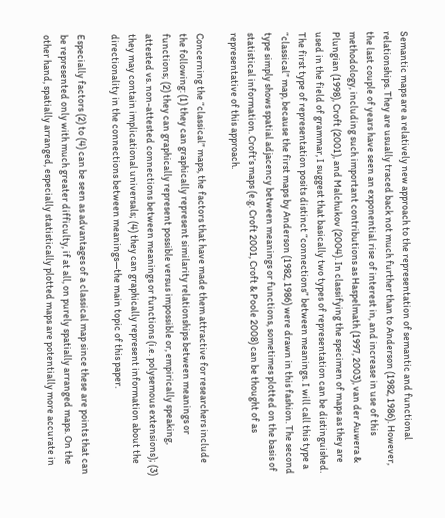Semantic maps are a relatively new approach to the representation of semantic and functional relationships. They are usually traced back not much further than to Anderson (1982, 1986). However, the last couple of years have seen an exponential rise of interest in, and increase in use of this methodology, including such important contributions as Haspelmath (1997, 2003), van der Auwera & Plungian (1998), Croft (2001), and Malchukov (2004). In classifying the specimen of maps as they are used in the field of grammar, I suggest that basically two types of representation can be distinguished. The first type of representation posits distinct “connections” between meanings. I will call this type a “classical” map, because the first maps by Anderson (1982, 1986) were drawn in this fashion. The second type simply shows spatial adjacency between meanings or functions, sometimes plotted on the basis of statistical information. Croft’s maps (e.g. Croft 2001, Croft & Poole 2008) can be thought of as representative of this approach.

Concerning the “classical” maps, the factors that have made them attractive for researchers include the following: (1) they can graphically represent similarity relationships between meanings or functions; (2) they can graphically represent possible versus impossible or, empirically speaking, attested vs. non-attested connections between meanings or functions (i.e. polysemous extensions); (3) they may contain implicational universals; (4) they can graphically represent information about the directionality in the connections between meanings—the main topic of this paper.

Especially factors (2) to (4) can be seen as advantages of a classical map since these are points that can be represented only with much greater difficulty, if at all, on purely spatially arranged maps. On the other hand, spatially arranged, especially statistically plotted maps are potentially more accurate in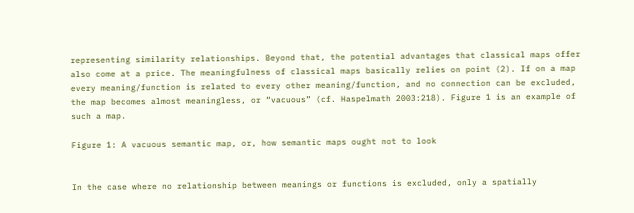representing similarity relationships. Beyond that, the potential advantages that classical maps offer also come at a price. The meaningfulness of classical maps basically relies on point (2). If on a map every meaning/function is related to every other meaning/function, and no connection can be excluded, the map becomes almost meaningless, or “vacuous” (cf. Haspelmath 2003:218). Figure 1 is an example of such a map.

Figure 1: A vacuous semantic map, or, how semantic maps ought not to look


In the case where no relationship between meanings or functions is excluded, only a spatially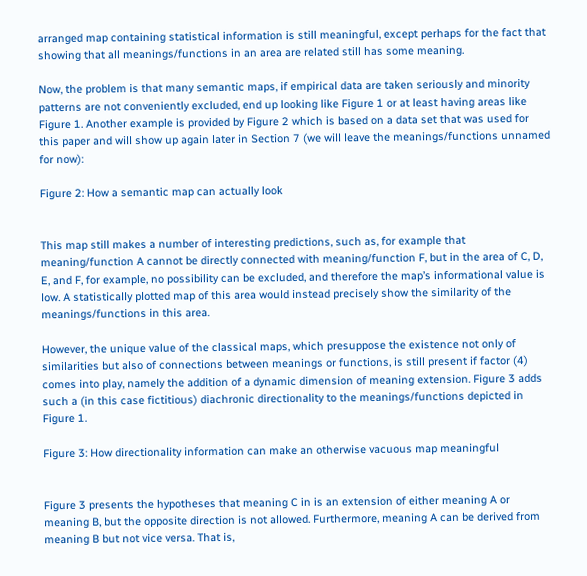arranged map containing statistical information is still meaningful, except perhaps for the fact that showing that all meanings/functions in an area are related still has some meaning.

Now, the problem is that many semantic maps, if empirical data are taken seriously and minority patterns are not conveniently excluded, end up looking like Figure 1 or at least having areas like Figure 1. Another example is provided by Figure 2 which is based on a data set that was used for this paper and will show up again later in Section 7 (we will leave the meanings/functions unnamed for now):

Figure 2: How a semantic map can actually look


This map still makes a number of interesting predictions, such as, for example that meaning/function A cannot be directly connected with meaning/function F, but in the area of C, D, E, and F, for example, no possibility can be excluded, and therefore the map’s informational value is low. A statistically plotted map of this area would instead precisely show the similarity of the meanings/functions in this area.

However, the unique value of the classical maps, which presuppose the existence not only of similarities but also of connections between meanings or functions, is still present if factor (4) comes into play, namely the addition of a dynamic dimension of meaning extension. Figure 3 adds such a (in this case fictitious) diachronic directionality to the meanings/functions depicted in Figure 1.

Figure 3: How directionality information can make an otherwise vacuous map meaningful


Figure 3 presents the hypotheses that meaning C in is an extension of either meaning A or meaning B, but the opposite direction is not allowed. Furthermore, meaning A can be derived from meaning B but not vice versa. That is,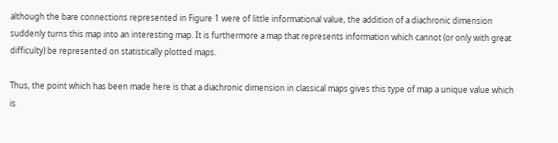although the bare connections represented in Figure 1 were of little informational value, the addition of a diachronic dimension suddenly turns this map into an interesting map. It is furthermore a map that represents information which cannot (or only with great difficulty) be represented on statistically plotted maps.

Thus, the point which has been made here is that a diachronic dimension in classical maps gives this type of map a unique value which is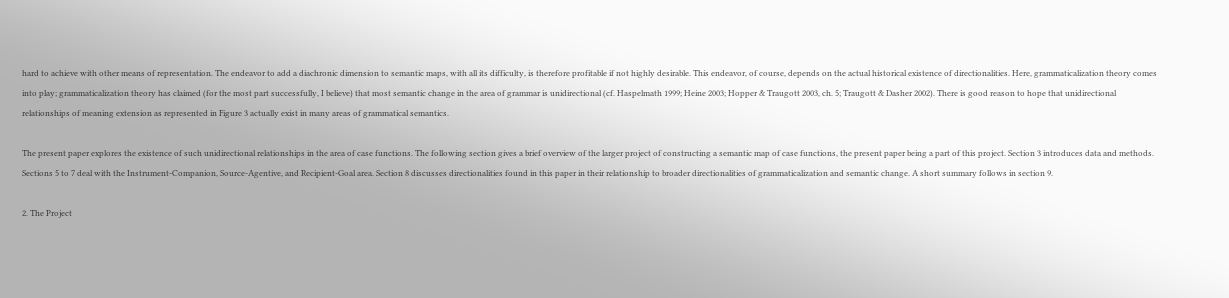hard to achieve with other means of representation. The endeavor to add a diachronic dimension to semantic maps, with all its difficulty, is therefore profitable if not highly desirable. This endeavor, of course, depends on the actual historical existence of directionalities. Here, grammaticalization theory comes into play; grammaticalization theory has claimed (for the most part successfully, I believe) that most semantic change in the area of grammar is unidirectional (cf. Haspelmath 1999; Heine 2003; Hopper & Traugott 2003, ch. 5; Traugott & Dasher 2002). There is good reason to hope that unidirectional relationships of meaning extension as represented in Figure 3 actually exist in many areas of grammatical semantics.

The present paper explores the existence of such unidirectional relationships in the area of case functions. The following section gives a brief overview of the larger project of constructing a semantic map of case functions, the present paper being a part of this project. Section 3 introduces data and methods. Sections 5 to 7 deal with the Instrument-Companion, Source-Agentive, and Recipient-Goal area. Section 8 discusses directionalities found in this paper in their relationship to broader directionalities of grammaticalization and semantic change. A short summary follows in section 9.

2. The Project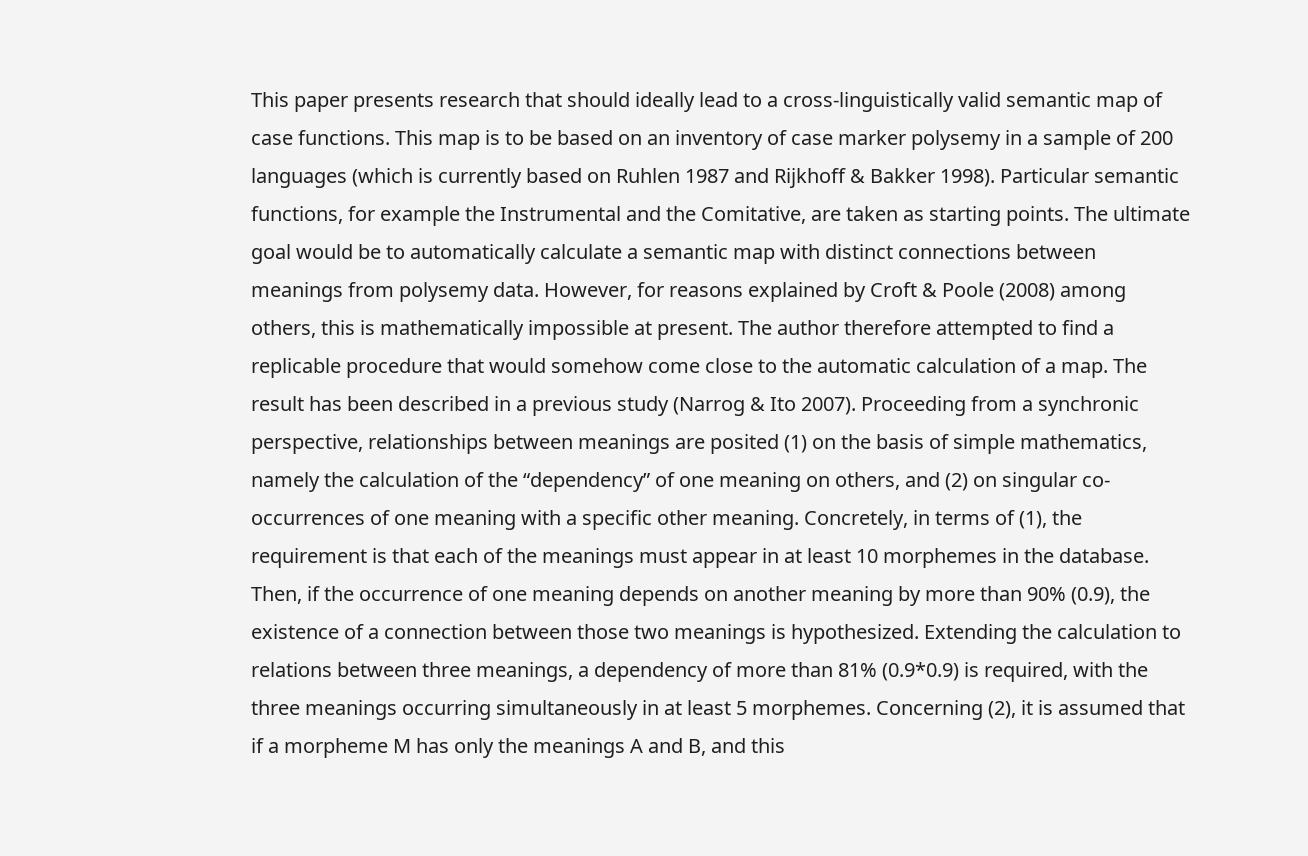This paper presents research that should ideally lead to a cross-linguistically valid semantic map of case functions. This map is to be based on an inventory of case marker polysemy in a sample of 200 languages (which is currently based on Ruhlen 1987 and Rijkhoff & Bakker 1998). Particular semantic functions, for example the Instrumental and the Comitative, are taken as starting points. The ultimate goal would be to automatically calculate a semantic map with distinct connections between meanings from polysemy data. However, for reasons explained by Croft & Poole (2008) among others, this is mathematically impossible at present. The author therefore attempted to find a replicable procedure that would somehow come close to the automatic calculation of a map. The result has been described in a previous study (Narrog & Ito 2007). Proceeding from a synchronic perspective, relationships between meanings are posited (1) on the basis of simple mathematics, namely the calculation of the “dependency” of one meaning on others, and (2) on singular co-occurrences of one meaning with a specific other meaning. Concretely, in terms of (1), the requirement is that each of the meanings must appear in at least 10 morphemes in the database. Then, if the occurrence of one meaning depends on another meaning by more than 90% (0.9), the existence of a connection between those two meanings is hypothesized. Extending the calculation to relations between three meanings, a dependency of more than 81% (0.9*0.9) is required, with the three meanings occurring simultaneously in at least 5 morphemes. Concerning (2), it is assumed that if a morpheme M has only the meanings A and B, and this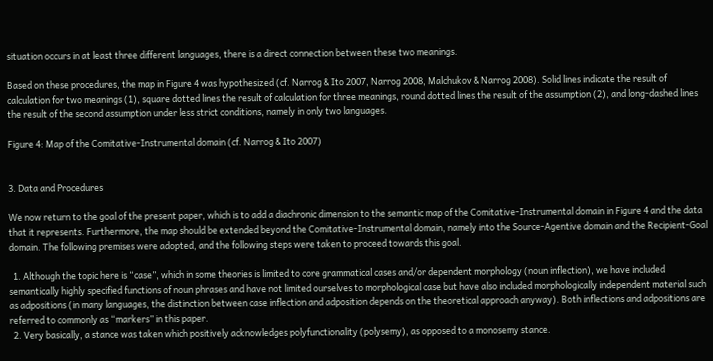situation occurs in at least three different languages, there is a direct connection between these two meanings.

Based on these procedures, the map in Figure 4 was hypothesized (cf. Narrog & Ito 2007, Narrog 2008, Malchukov & Narrog 2008). Solid lines indicate the result of calculation for two meanings (1), square dotted lines the result of calculation for three meanings, round dotted lines the result of the assumption (2), and long-dashed lines the result of the second assumption under less strict conditions, namely in only two languages.

Figure 4: Map of the Comitative-Instrumental domain (cf. Narrog & Ito 2007)


3. Data and Procedures

We now return to the goal of the present paper, which is to add a diachronic dimension to the semantic map of the Comitative-Instrumental domain in Figure 4 and the data that it represents. Furthermore, the map should be extended beyond the Comitative-Instrumental domain, namely into the Source-Agentive domain and the Recipient-Goal domain. The following premises were adopted, and the following steps were taken to proceed towards this goal.

  1. Although the topic here is “case”, which in some theories is limited to core grammatical cases and/or dependent morphology (noun inflection), we have included semantically highly specified functions of noun phrases and have not limited ourselves to morphological case but have also included morphologically independent material such as adpositions (in many languages, the distinction between case inflection and adposition depends on the theoretical approach anyway). Both inflections and adpositions are referred to commonly as “markers” in this paper.
  2. Very basically, a stance was taken which positively acknowledges polyfunctionality (polysemy), as opposed to a monosemy stance.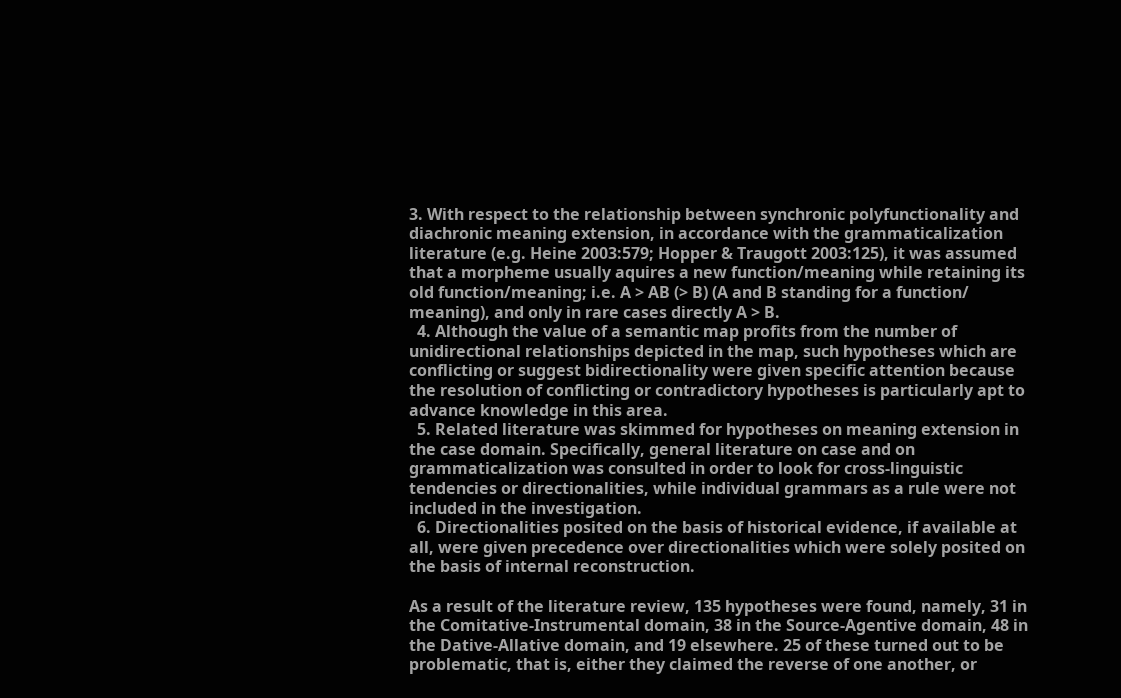3. With respect to the relationship between synchronic polyfunctionality and diachronic meaning extension, in accordance with the grammaticalization literature (e.g. Heine 2003:579; Hopper & Traugott 2003:125), it was assumed that a morpheme usually aquires a new function/meaning while retaining its old function/meaning; i.e. A > AB (> B) (A and B standing for a function/ meaning), and only in rare cases directly A > B.
  4. Although the value of a semantic map profits from the number of unidirectional relationships depicted in the map, such hypotheses which are conflicting or suggest bidirectionality were given specific attention because the resolution of conflicting or contradictory hypotheses is particularly apt to advance knowledge in this area.
  5. Related literature was skimmed for hypotheses on meaning extension in the case domain. Specifically, general literature on case and on grammaticalization was consulted in order to look for cross-linguistic tendencies or directionalities, while individual grammars as a rule were not included in the investigation.
  6. Directionalities posited on the basis of historical evidence, if available at all, were given precedence over directionalities which were solely posited on the basis of internal reconstruction.

As a result of the literature review, 135 hypotheses were found, namely, 31 in the Comitative-Instrumental domain, 38 in the Source-Agentive domain, 48 in the Dative-Allative domain, and 19 elsewhere. 25 of these turned out to be problematic, that is, either they claimed the reverse of one another, or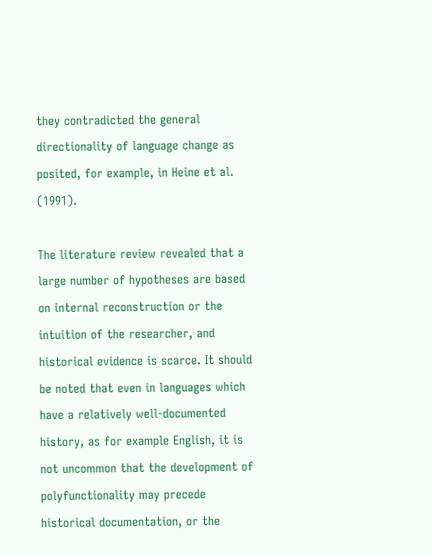they contradicted the general directionality of language change as posited, for example, in Heine et al. (1991).

The literature review revealed that a large number of hypotheses are based on internal reconstruction or the intuition of the researcher, and historical evidence is scarce. It should be noted that even in languages which have a relatively well-documented history, as for example English, it is not uncommon that the development of polyfunctionality may precede historical documentation, or the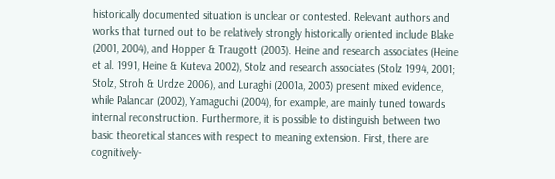historically documented situation is unclear or contested. Relevant authors and works that turned out to be relatively strongly historically oriented include Blake (2001, 2004), and Hopper & Traugott (2003). Heine and research associates (Heine et al. 1991, Heine & Kuteva 2002), Stolz and research associates (Stolz 1994, 2001; Stolz, Stroh & Urdze 2006), and Luraghi (2001a, 2003) present mixed evidence, while Palancar (2002), Yamaguchi (2004), for example, are mainly tuned towards internal reconstruction. Furthermore, it is possible to distinguish between two basic theoretical stances with respect to meaning extension. First, there are cognitively-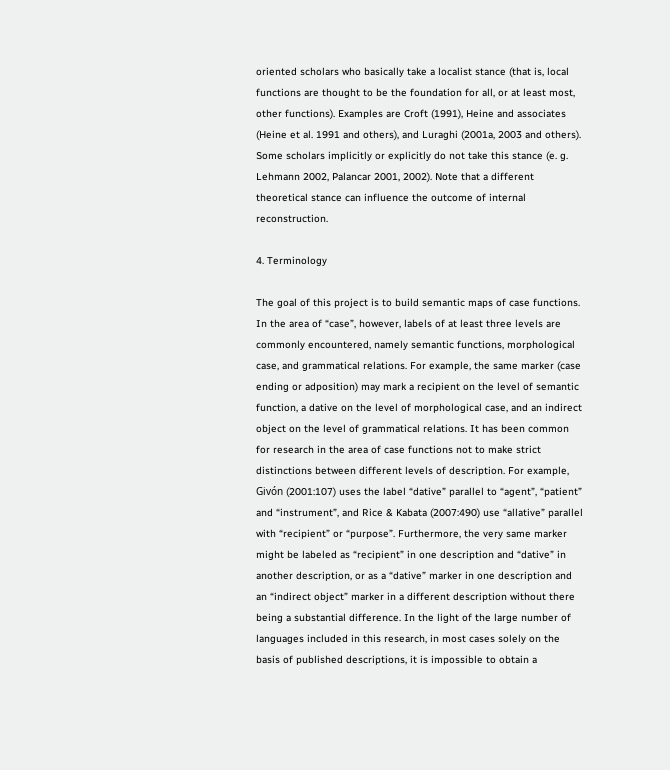oriented scholars who basically take a localist stance (that is, local functions are thought to be the foundation for all, or at least most, other functions). Examples are Croft (1991), Heine and associates (Heine et al. 1991 and others), and Luraghi (2001a, 2003 and others). Some scholars implicitly or explicitly do not take this stance (e. g. Lehmann 2002, Palancar 2001, 2002). Note that a different theoretical stance can influence the outcome of internal reconstruction.

4. Terminology

The goal of this project is to build semantic maps of case functions. In the area of “case”, however, labels of at least three levels are commonly encountered, namely semantic functions, morphological case, and grammatical relations. For example, the same marker (case ending or adposition) may mark a recipient on the level of semantic function, a dative on the level of morphological case, and an indirect object on the level of grammatical relations. It has been common for research in the area of case functions not to make strict distinctions between different levels of description. For example, Givón (2001:107) uses the label “dative” parallel to “agent”, “patient” and “instrument”, and Rice & Kabata (2007:490) use “allative” parallel with “recipient” or “purpose”. Furthermore, the very same marker might be labeled as “recipient” in one description and “dative” in another description, or as a “dative” marker in one description and an “indirect object” marker in a different description without there being a substantial difference. In the light of the large number of languages included in this research, in most cases solely on the basis of published descriptions, it is impossible to obtain a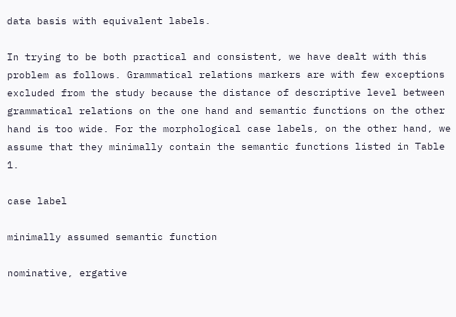data basis with equivalent labels.

In trying to be both practical and consistent, we have dealt with this problem as follows. Grammatical relations markers are with few exceptions excluded from the study because the distance of descriptive level between grammatical relations on the one hand and semantic functions on the other hand is too wide. For the morphological case labels, on the other hand, we assume that they minimally contain the semantic functions listed in Table 1.

case label

minimally assumed semantic function

nominative, ergative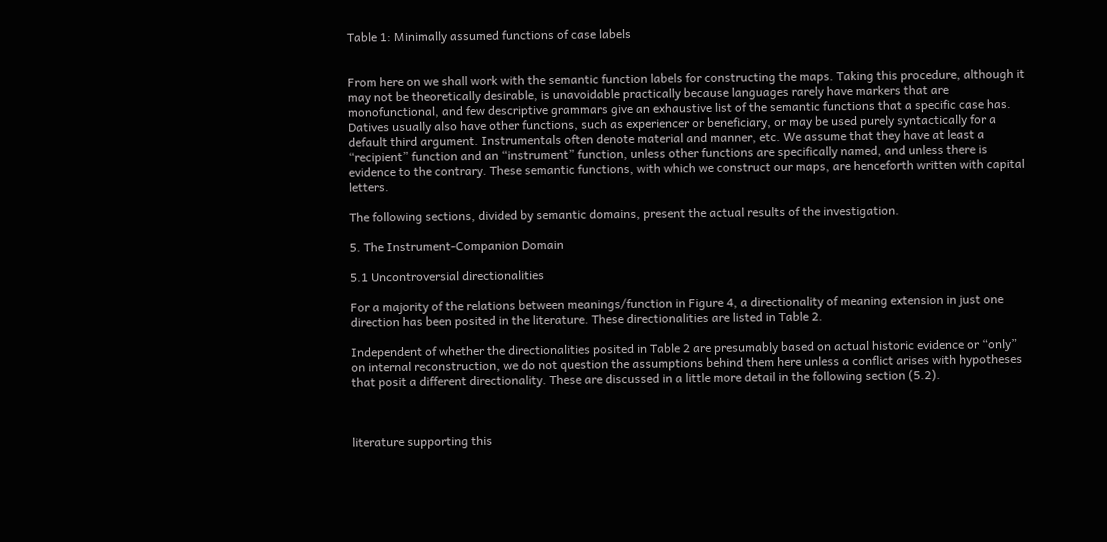Table 1: Minimally assumed functions of case labels


From here on we shall work with the semantic function labels for constructing the maps. Taking this procedure, although it may not be theoretically desirable, is unavoidable practically because languages rarely have markers that are monofunctional, and few descriptive grammars give an exhaustive list of the semantic functions that a specific case has. Datives usually also have other functions, such as experiencer or beneficiary, or may be used purely syntactically for a default third argument. Instrumentals often denote material and manner, etc. We assume that they have at least a “recipient” function and an “instrument” function, unless other functions are specifically named, and unless there is evidence to the contrary. These semantic functions, with which we construct our maps, are henceforth written with capital letters.

The following sections, divided by semantic domains, present the actual results of the investigation.

5. The Instrument-Companion Domain

5.1 Uncontroversial directionalities

For a majority of the relations between meanings/function in Figure 4, a directionality of meaning extension in just one direction has been posited in the literature. These directionalities are listed in Table 2.

Independent of whether the directionalities posited in Table 2 are presumably based on actual historic evidence or “only” on internal reconstruction, we do not question the assumptions behind them here unless a conflict arises with hypotheses that posit a different directionality. These are discussed in a little more detail in the following section (5.2).



literature supporting this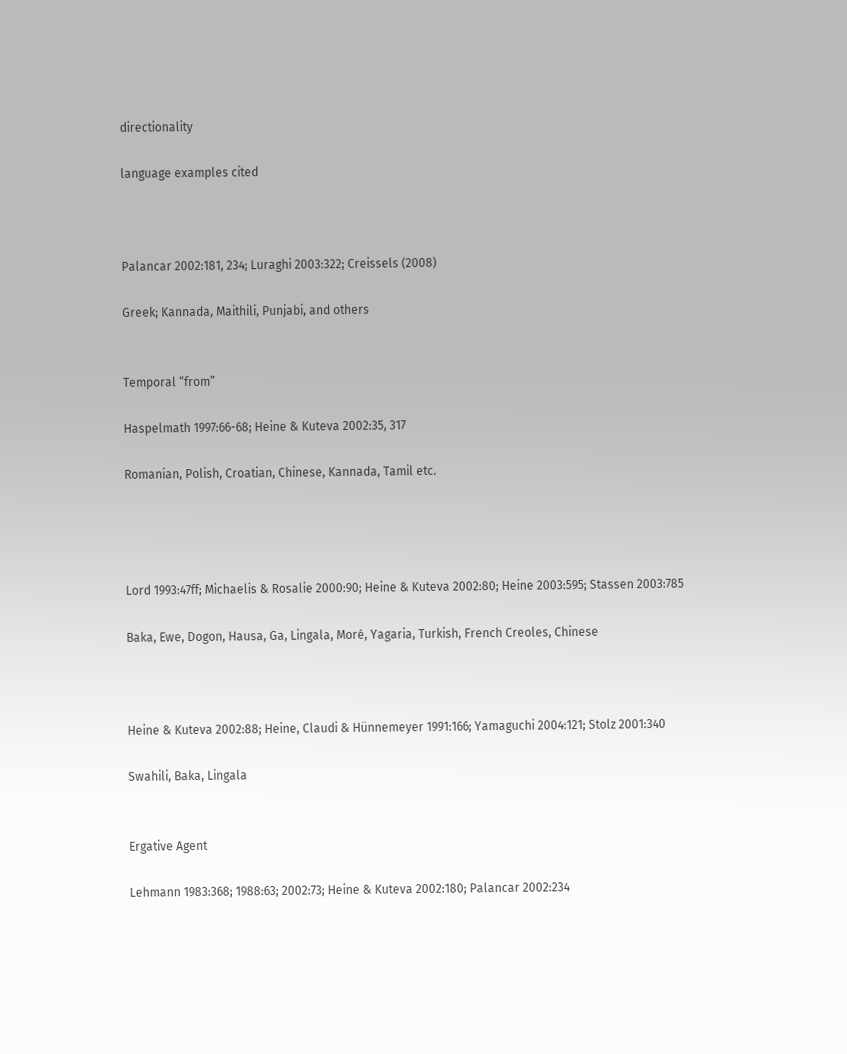directionality

language examples cited



Palancar 2002:181, 234; Luraghi 2003:322; Creissels (2008)

Greek; Kannada, Maithili, Punjabi, and others


Temporal “from”

Haspelmath 1997:66-68; Heine & Kuteva 2002:35, 317

Romanian, Polish, Croatian, Chinese, Kannada, Tamil etc.




Lord 1993:47ff; Michaelis & Rosalie 2000:90; Heine & Kuteva 2002:80; Heine 2003:595; Stassen 2003:785

Baka, Ewe, Dogon, Hausa, Ga, Lingala, Moré, Yagaria, Turkish, French Creoles, Chinese



Heine & Kuteva 2002:88; Heine, Claudi & Hünnemeyer 1991:166; Yamaguchi 2004:121; Stolz 2001:340

Swahili, Baka, Lingala


Ergative Agent

Lehmann 1983:368; 1988:63; 2002:73; Heine & Kuteva 2002:180; Palancar 2002:234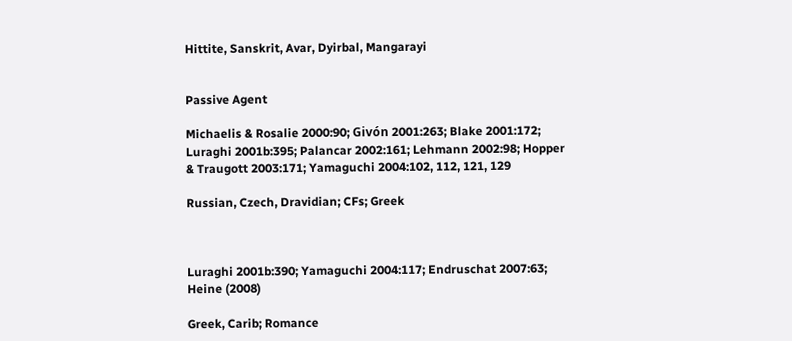Hittite, Sanskrit, Avar, Dyirbal, Mangarayi


Passive Agent

Michaelis & Rosalie 2000:90; Givón 2001:263; Blake 2001:172; Luraghi 2001b:395; Palancar 2002:161; Lehmann 2002:98; Hopper & Traugott 2003:171; Yamaguchi 2004:102, 112, 121, 129

Russian, Czech, Dravidian; CFs; Greek



Luraghi 2001b:390; Yamaguchi 2004:117; Endruschat 2007:63; Heine (2008)

Greek, Carib; Romance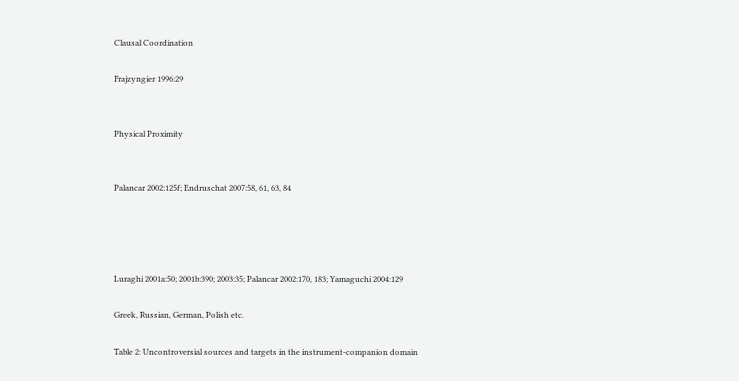Clausal Coordination

Frajzyngier 1996:29


Physical Proximity


Palancar 2002:125f; Endruschat 2007:58, 61, 63, 84




Luraghi 2001a:50; 2001b:390; 2003:35; Palancar 2002:170, 183; Yamaguchi 2004:129

Greek, Russian, German, Polish etc.

Table 2: Uncontroversial sources and targets in the instrument-companion domain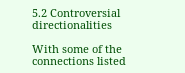5.2 Controversial directionalities

With some of the connections listed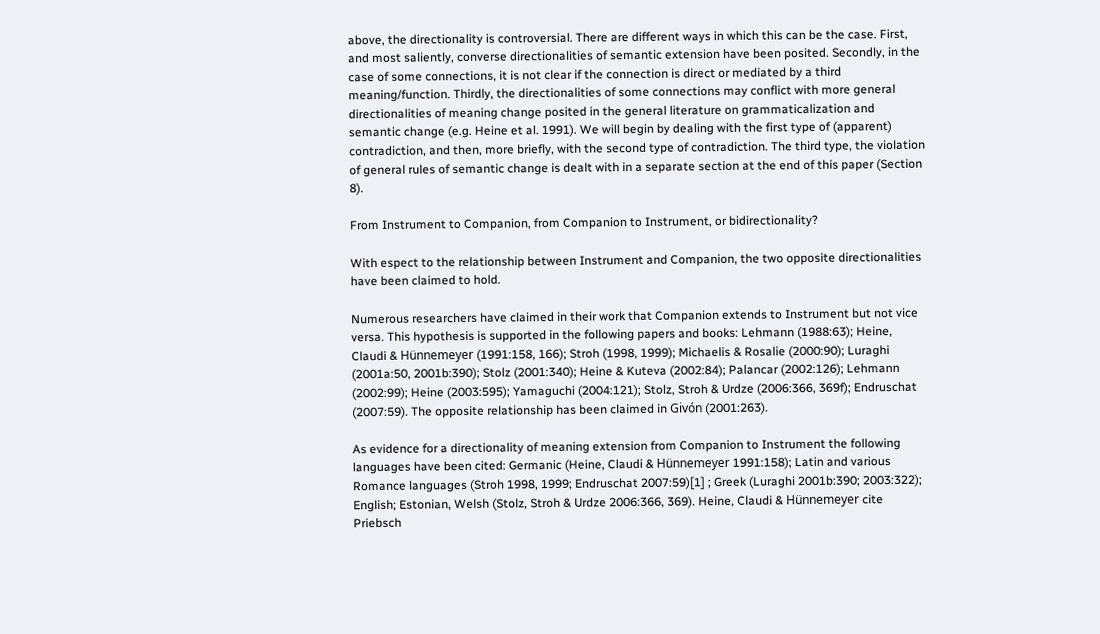above, the directionality is controversial. There are different ways in which this can be the case. First, and most saliently, converse directionalities of semantic extension have been posited. Secondly, in the case of some connections, it is not clear if the connection is direct or mediated by a third meaning/function. Thirdly, the directionalities of some connections may conflict with more general directionalities of meaning change posited in the general literature on grammaticalization and semantic change (e.g. Heine et al. 1991). We will begin by dealing with the first type of (apparent) contradiction, and then, more briefly, with the second type of contradiction. The third type, the violation of general rules of semantic change is dealt with in a separate section at the end of this paper (Section 8).

From Instrument to Companion, from Companion to Instrument, or bidirectionality?

With espect to the relationship between Instrument and Companion, the two opposite directionalities have been claimed to hold.

Numerous researchers have claimed in their work that Companion extends to Instrument but not vice versa. This hypothesis is supported in the following papers and books: Lehmann (1988:63); Heine, Claudi & Hünnemeyer (1991:158, 166); Stroh (1998, 1999); Michaelis & Rosalie (2000:90); Luraghi (2001a:50, 2001b:390); Stolz (2001:340); Heine & Kuteva (2002:84); Palancar (2002:126); Lehmann (2002:99); Heine (2003:595); Yamaguchi (2004:121); Stolz, Stroh & Urdze (2006:366, 369f); Endruschat (2007:59). The opposite relationship has been claimed in Givón (2001:263).

As evidence for a directionality of meaning extension from Companion to Instrument the following languages have been cited: Germanic (Heine, Claudi & Hünnemeyer 1991:158); Latin and various Romance languages (Stroh 1998, 1999; Endruschat 2007:59)[1] ; Greek (Luraghi 2001b:390; 2003:322); English; Estonian, Welsh (Stolz, Stroh & Urdze 2006:366, 369). Heine, Claudi & Hünnemeyer cite Priebsch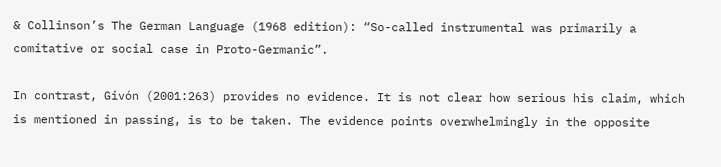& Collinson’s The German Language (1968 edition): “So-called instrumental was primarily a comitative or social case in Proto-Germanic”.

In contrast, Givón (2001:263) provides no evidence. It is not clear how serious his claim, which is mentioned in passing, is to be taken. The evidence points overwhelmingly in the opposite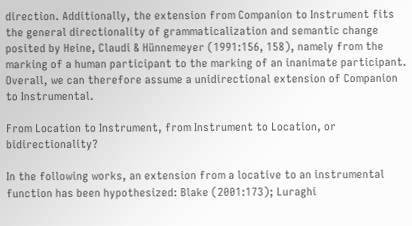direction. Additionally, the extension from Companion to Instrument fits the general directionality of grammaticalization and semantic change posited by Heine, Claudi & Hünnemeyer (1991:156, 158), namely from the marking of a human participant to the marking of an inanimate participant. Overall, we can therefore assume a unidirectional extension of Companion to Instrumental.

From Location to Instrument, from Instrument to Location, or bidirectionality?

In the following works, an extension from a locative to an instrumental function has been hypothesized: Blake (2001:173); Luraghi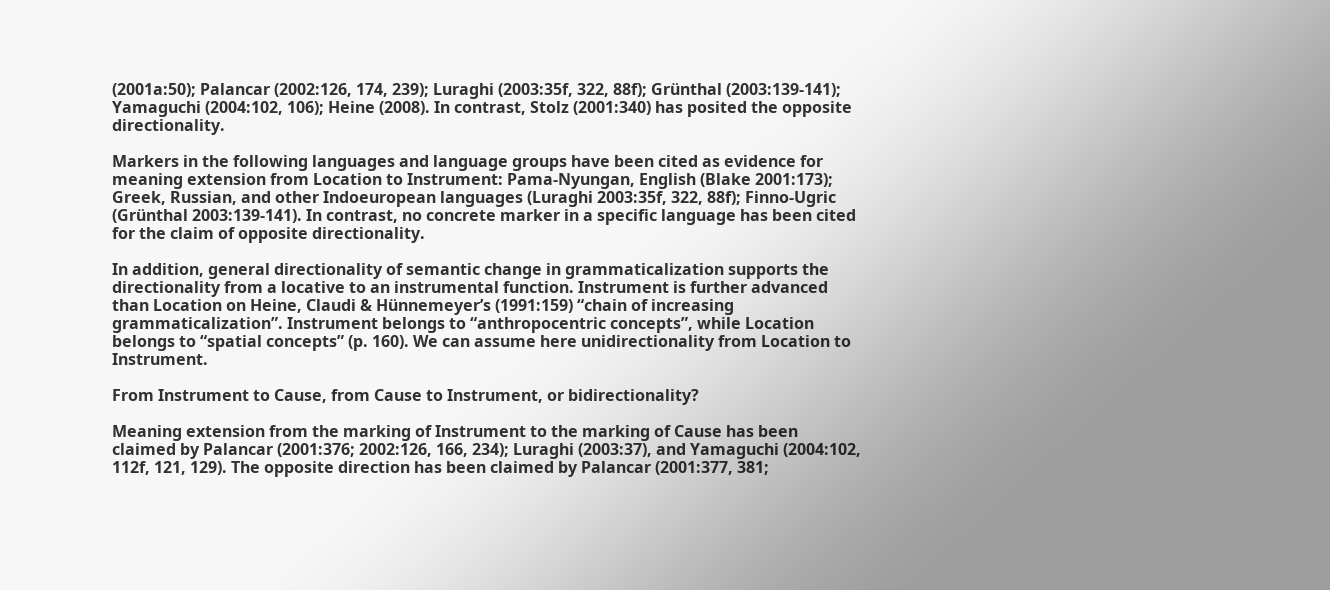(2001a:50); Palancar (2002:126, 174, 239); Luraghi (2003:35f, 322, 88f); Grünthal (2003:139-141); Yamaguchi (2004:102, 106); Heine (2008). In contrast, Stolz (2001:340) has posited the opposite directionality.

Markers in the following languages and language groups have been cited as evidence for meaning extension from Location to Instrument: Pama-Nyungan, English (Blake 2001:173); Greek, Russian, and other Indoeuropean languages (Luraghi 2003:35f, 322, 88f); Finno-Ugric (Grünthal 2003:139-141). In contrast, no concrete marker in a specific language has been cited for the claim of opposite directionality.

In addition, general directionality of semantic change in grammaticalization supports the directionality from a locative to an instrumental function. Instrument is further advanced than Location on Heine, Claudi & Hünnemeyer’s (1991:159) “chain of increasing grammaticalization”. Instrument belongs to “anthropocentric concepts”, while Location belongs to “spatial concepts” (p. 160). We can assume here unidirectionality from Location to Instrument.

From Instrument to Cause, from Cause to Instrument, or bidirectionality?

Meaning extension from the marking of Instrument to the marking of Cause has been claimed by Palancar (2001:376; 2002:126, 166, 234); Luraghi (2003:37), and Yamaguchi (2004:102, 112f, 121, 129). The opposite direction has been claimed by Palancar (2001:377, 381;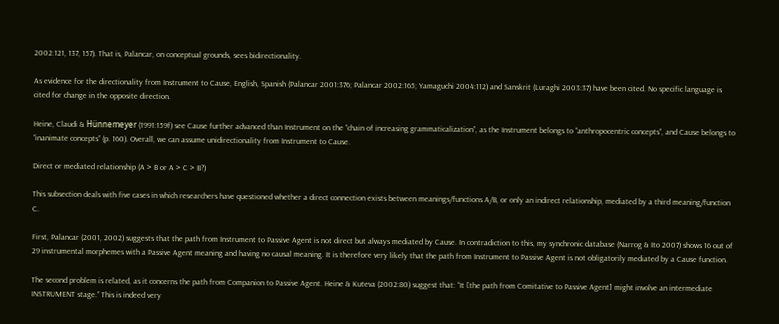2002:121, 137, 157). That is, Palancar, on conceptual grounds, sees bidirectionality.

As evidence for the directionality from Instrument to Cause, English, Spanish (Palancar 2001:376; Palancar 2002:165; Yamaguchi 2004:112) and Sanskrit (Luraghi 2003:37) have been cited. No specific language is cited for change in the opposite direction.

Heine, Claudi & Hünnemeyer (1991:159f) see Cause further advanced than Instrument on the “chain of increasing grammaticalization”, as the Instrument belongs to “anthropocentric concepts”, and Cause belongs to “inanimate concepts” (p. 160). Overall, we can assume unidirectionality from Instrument to Cause.

Direct or mediated relationship (A > B or A > C > B?)

This subsection deals with five cases in which researchers have questioned whether a direct connection exists between meanings/functions A/B, or only an indirect relationship, mediated by a third meaning/function C.

First, Palancar (2001, 2002) suggests that the path from Instrument to Passive Agent is not direct but always mediated by Cause. In contradiction to this, my synchronic database (Narrog & Ito 2007) shows 16 out of 29 instrumental morphemes with a Passive Agent meaning and having no causal meaning. It is therefore very likely that the path from Instrument to Passive Agent is not obligatorily mediated by a Cause function.

The second problem is related, as it concerns the path from Companion to Passive Agent. Heine & Kuteva (2002:80) suggest that: “It [the path from Comitative to Passive Agent] might involve an intermediate INSTRUMENT stage.” This is indeed very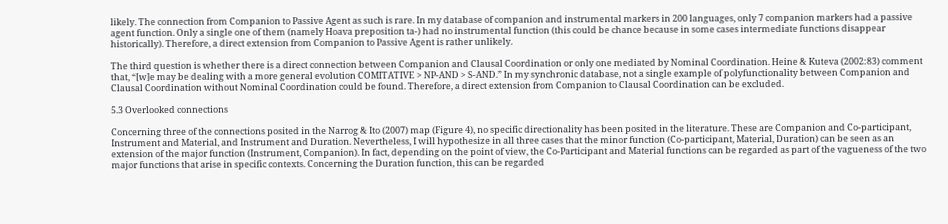likely. The connection from Companion to Passive Agent as such is rare. In my database of companion and instrumental markers in 200 languages, only 7 companion markers had a passive agent function. Only a single one of them (namely Hoava preposition ta-) had no instrumental function (this could be chance because in some cases intermediate functions disappear historically). Therefore, a direct extension from Companion to Passive Agent is rather unlikely.

The third question is whether there is a direct connection between Companion and Clausal Coordination or only one mediated by Nominal Coordination. Heine & Kuteva (2002:83) comment that, “[w]e may be dealing with a more general evolution COMITATIVE > NP-AND > S-AND.” In my synchronic database, not a single example of polyfunctionality between Companion and Clausal Coordination without Nominal Coordination could be found. Therefore, a direct extension from Companion to Clausal Coordination can be excluded.

5.3 Overlooked connections

Concerning three of the connections posited in the Narrog & Ito (2007) map (Figure 4), no specific directionality has been posited in the literature. These are Companion and Co-participant, Instrument and Material, and Instrument and Duration. Nevertheless, I will hypothesize in all three cases that the minor function (Co-participant, Material, Duration) can be seen as an extension of the major function (Instrument, Companion). In fact, depending on the point of view, the Co-Participant and Material functions can be regarded as part of the vagueness of the two major functions that arise in specific contexts. Concerning the Duration function, this can be regarded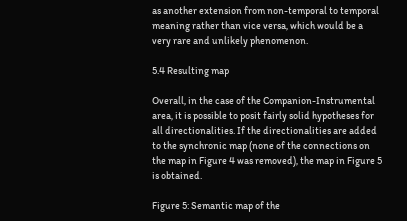as another extension from non-temporal to temporal meaning rather than vice versa, which would be a very rare and unlikely phenomenon.

5.4 Resulting map

Overall, in the case of the Companion-Instrumental area, it is possible to posit fairly solid hypotheses for all directionalities. If the directionalities are added to the synchronic map (none of the connections on the map in Figure 4 was removed), the map in Figure 5 is obtained.

Figure 5: Semantic map of the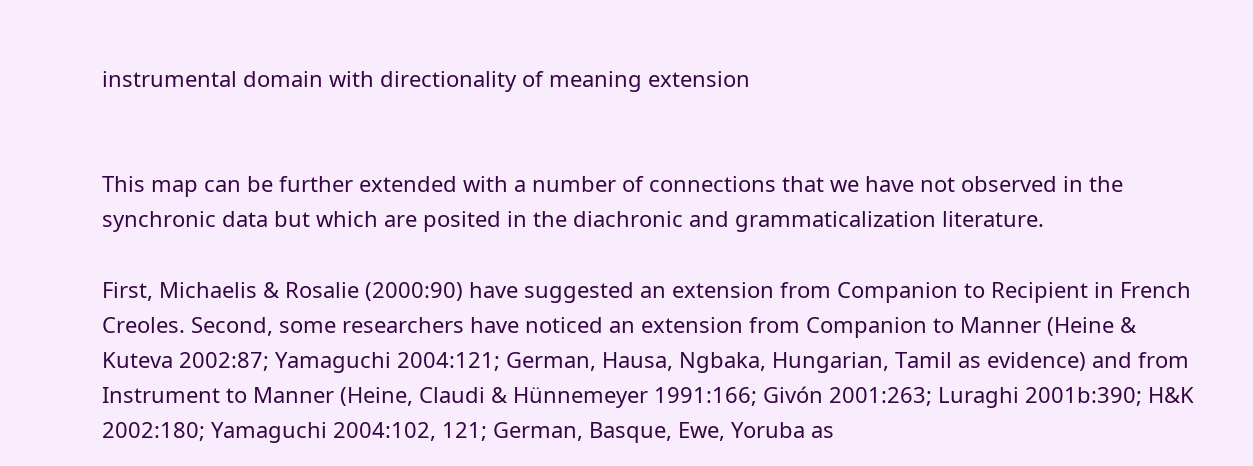instrumental domain with directionality of meaning extension


This map can be further extended with a number of connections that we have not observed in the synchronic data but which are posited in the diachronic and grammaticalization literature.

First, Michaelis & Rosalie (2000:90) have suggested an extension from Companion to Recipient in French Creoles. Second, some researchers have noticed an extension from Companion to Manner (Heine & Kuteva 2002:87; Yamaguchi 2004:121; German, Hausa, Ngbaka, Hungarian, Tamil as evidence) and from Instrument to Manner (Heine, Claudi & Hünnemeyer 1991:166; Givón 2001:263; Luraghi 2001b:390; H&K 2002:180; Yamaguchi 2004:102, 121; German, Basque, Ewe, Yoruba as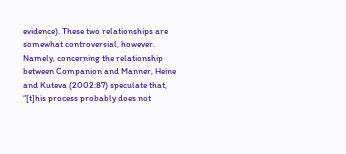evidence). These two relationships are somewhat controversial, however. Namely, concerning the relationship between Companion and Manner, Heine and Kuteva (2002:87) speculate that, “[t]his process probably does not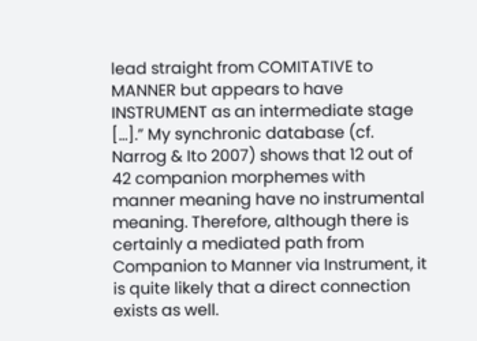lead straight from COMITATIVE to MANNER but appears to have INSTRUMENT as an intermediate stage […].” My synchronic database (cf. Narrog & Ito 2007) shows that 12 out of 42 companion morphemes with manner meaning have no instrumental meaning. Therefore, although there is certainly a mediated path from Companion to Manner via Instrument, it is quite likely that a direct connection exists as well.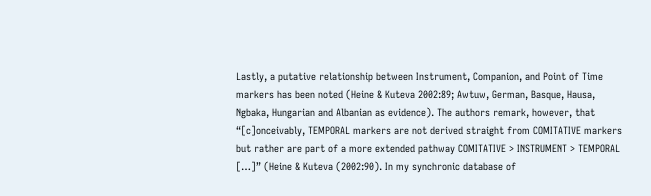Lastly, a putative relationship between Instrument, Companion, and Point of Time markers has been noted (Heine & Kuteva 2002:89; Awtuw, German, Basque, Hausa, Ngbaka, Hungarian and Albanian as evidence). The authors remark, however, that “[c]onceivably, TEMPORAL markers are not derived straight from COMITATIVE markers but rather are part of a more extended pathway COMITATIVE > INSTRUMENT > TEMPORAL […]” (Heine & Kuteva (2002:90). In my synchronic database of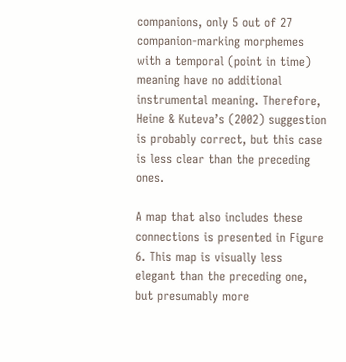companions, only 5 out of 27 companion-marking morphemes with a temporal (point in time) meaning have no additional instrumental meaning. Therefore, Heine & Kuteva’s (2002) suggestion is probably correct, but this case is less clear than the preceding ones.

A map that also includes these connections is presented in Figure 6. This map is visually less elegant than the preceding one, but presumably more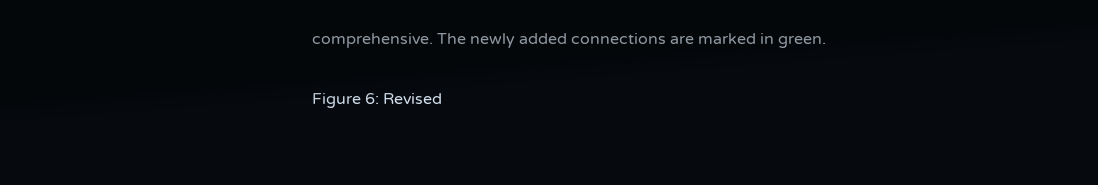comprehensive. The newly added connections are marked in green.

Figure 6: Revised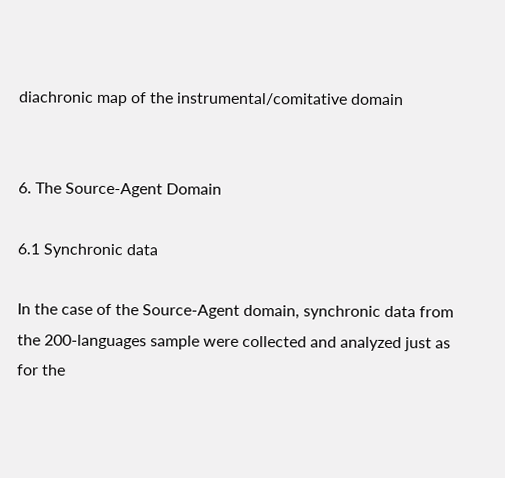diachronic map of the instrumental/comitative domain


6. The Source-Agent Domain

6.1 Synchronic data

In the case of the Source-Agent domain, synchronic data from the 200-languages sample were collected and analyzed just as for the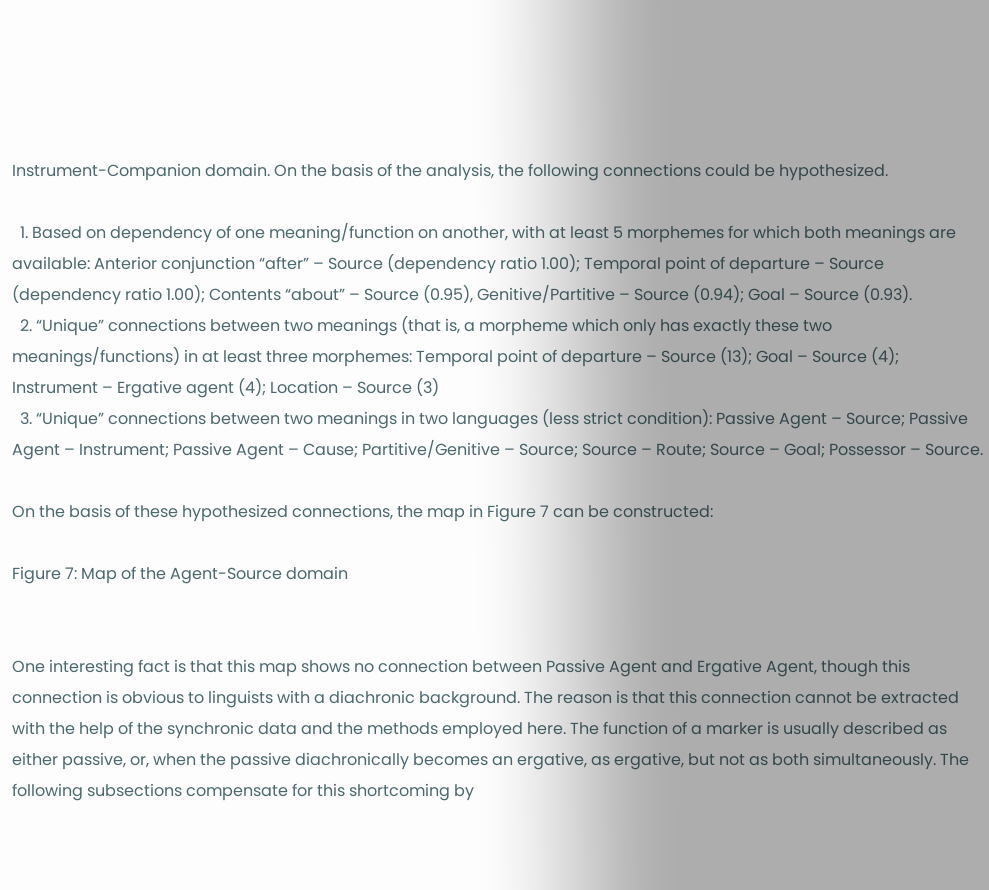Instrument-Companion domain. On the basis of the analysis, the following connections could be hypothesized.

  1. Based on dependency of one meaning/function on another, with at least 5 morphemes for which both meanings are available: Anterior conjunction “after” – Source (dependency ratio 1.00); Temporal point of departure – Source (dependency ratio 1.00); Contents “about” – Source (0.95), Genitive/Partitive – Source (0.94); Goal – Source (0.93).
  2. “Unique” connections between two meanings (that is, a morpheme which only has exactly these two meanings/functions) in at least three morphemes: Temporal point of departure – Source (13); Goal – Source (4); Instrument – Ergative agent (4); Location – Source (3)
  3. “Unique” connections between two meanings in two languages (less strict condition): Passive Agent – Source; Passive Agent – Instrument; Passive Agent – Cause; Partitive/Genitive – Source; Source – Route; Source – Goal; Possessor – Source.

On the basis of these hypothesized connections, the map in Figure 7 can be constructed:

Figure 7: Map of the Agent-Source domain


One interesting fact is that this map shows no connection between Passive Agent and Ergative Agent, though this connection is obvious to linguists with a diachronic background. The reason is that this connection cannot be extracted with the help of the synchronic data and the methods employed here. The function of a marker is usually described as either passive, or, when the passive diachronically becomes an ergative, as ergative, but not as both simultaneously. The following subsections compensate for this shortcoming by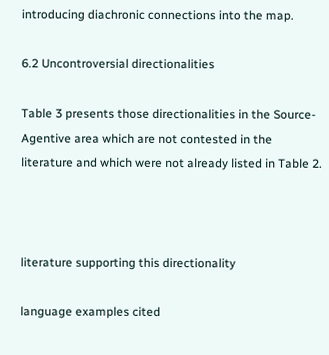introducing diachronic connections into the map.

6.2 Uncontroversial directionalities

Table 3 presents those directionalities in the Source-Agentive area which are not contested in the literature and which were not already listed in Table 2.



literature supporting this directionality

language examples cited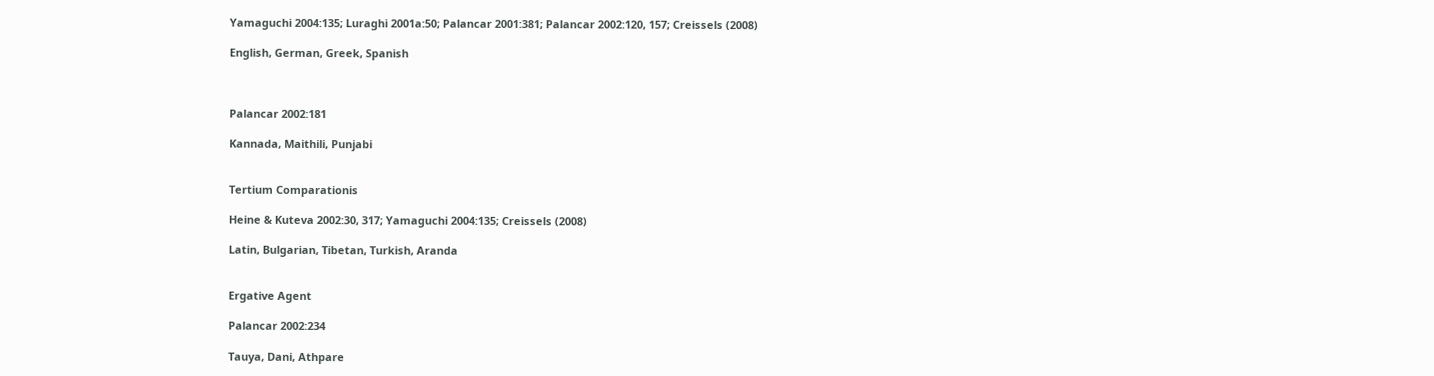Yamaguchi 2004:135; Luraghi 2001a:50; Palancar 2001:381; Palancar 2002:120, 157; Creissels (2008)

English, German, Greek, Spanish



Palancar 2002:181

Kannada, Maithili, Punjabi


Tertium Comparationis

Heine & Kuteva 2002:30, 317; Yamaguchi 2004:135; Creissels (2008)

Latin, Bulgarian, Tibetan, Turkish, Aranda


Ergative Agent

Palancar 2002:234

Tauya, Dani, Athpare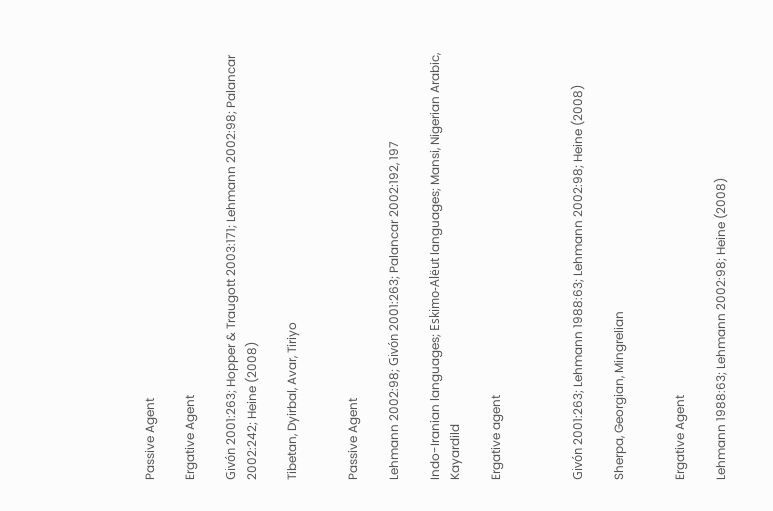Passive Agent

Ergative Agent

Givón 2001:263; Hopper & Traugott 2003:171; Lehmann 2002:98; Palancar 2002:242; Heine (2008)

Tibetan, Dyirbal, Avar, Tiriyo


Passive Agent

Lehmann 2002:98; Givón 2001:263; Palancar 2002:192, 197

Indo-Iranian languages; Eskimo-Alëut languages; Mansi, Nigerian Arabic, Kayardild

Ergative agent



Givón 2001:263; Lehmann 1988:63; Lehmann 2002:98; Heine (2008)

Sherpa, Georgian, Mingrelian


Ergative Agent

Lehmann 1988:63; Lehmann 2002:98; Heine (2008)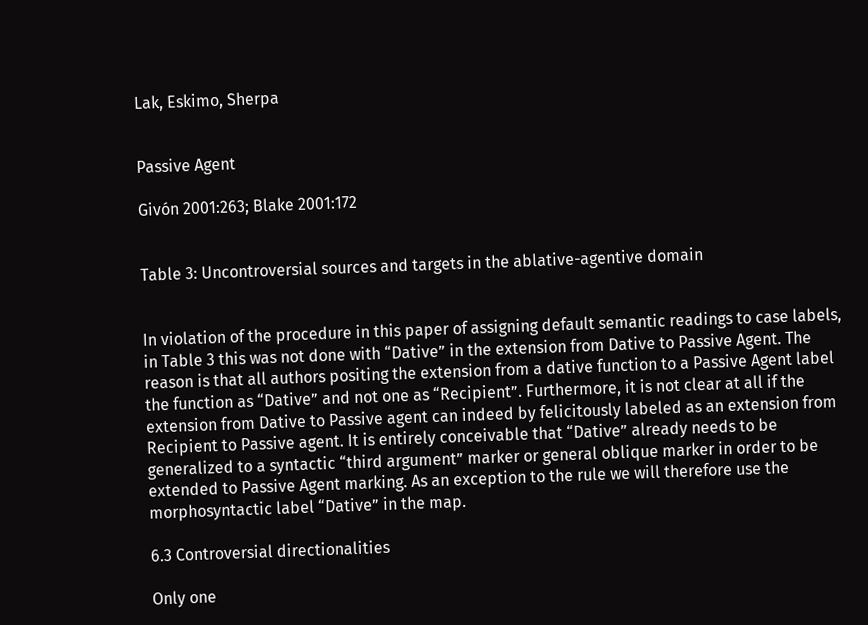Lak, Eskimo, Sherpa


Passive Agent

Givón 2001:263; Blake 2001:172


Table 3: Uncontroversial sources and targets in the ablative-agentive domain


In violation of the procedure in this paper of assigning default semantic readings to case labels, in Table 3 this was not done with “Dative” in the extension from Dative to Passive Agent. The reason is that all authors positing the extension from a dative function to a Passive Agent label the function as “Dative” and not one as “Recipient”. Furthermore, it is not clear at all if the extension from Dative to Passive agent can indeed by felicitously labeled as an extension from Recipient to Passive agent. It is entirely conceivable that “Dative” already needs to be generalized to a syntactic “third argument” marker or general oblique marker in order to be extended to Passive Agent marking. As an exception to the rule we will therefore use the morphosyntactic label “Dative” in the map.

6.3 Controversial directionalities

Only one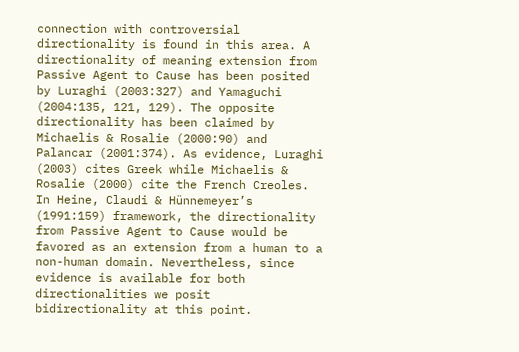connection with controversial directionality is found in this area. A directionality of meaning extension from Passive Agent to Cause has been posited by Luraghi (2003:327) and Yamaguchi (2004:135, 121, 129). The opposite directionality has been claimed by Michaelis & Rosalie (2000:90) and Palancar (2001:374). As evidence, Luraghi (2003) cites Greek while Michaelis & Rosalie (2000) cite the French Creoles. In Heine, Claudi & Hünnemeyer’s (1991:159) framework, the directionality from Passive Agent to Cause would be favored as an extension from a human to a non-human domain. Nevertheless, since evidence is available for both directionalities we posit bidirectionality at this point.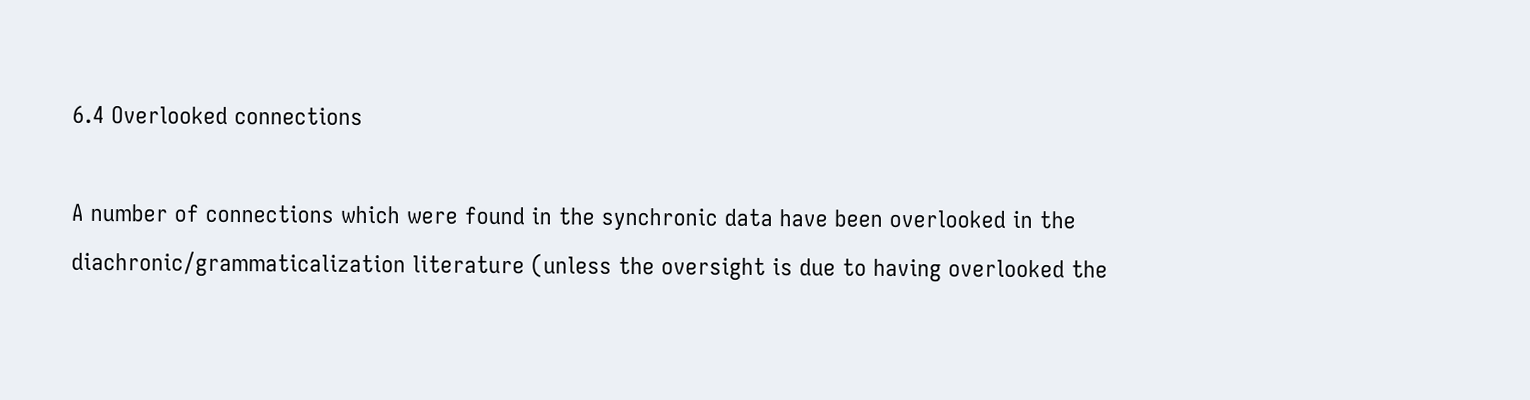6.4 Overlooked connections

A number of connections which were found in the synchronic data have been overlooked in the diachronic/grammaticalization literature (unless the oversight is due to having overlooked the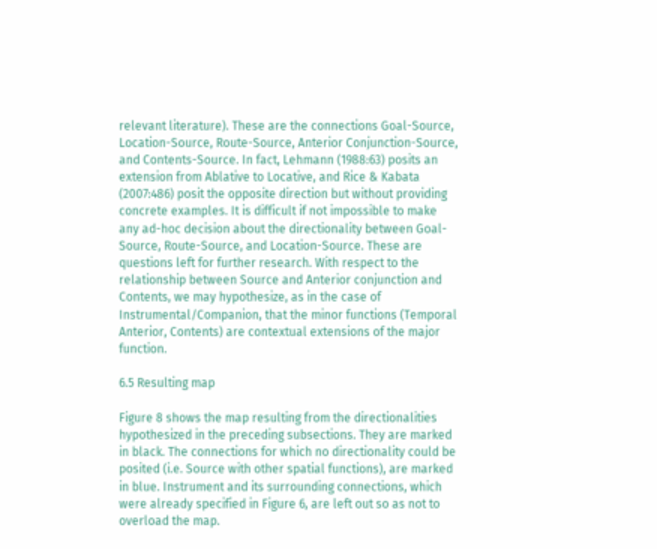relevant literature). These are the connections Goal-Source, Location-Source, Route-Source, Anterior Conjunction-Source, and Contents-Source. In fact, Lehmann (1988:63) posits an extension from Ablative to Locative, and Rice & Kabata (2007:486) posit the opposite direction but without providing concrete examples. It is difficult if not impossible to make any ad-hoc decision about the directionality between Goal-Source, Route-Source, and Location-Source. These are questions left for further research. With respect to the relationship between Source and Anterior conjunction and Contents, we may hypothesize, as in the case of Instrumental/Companion, that the minor functions (Temporal Anterior, Contents) are contextual extensions of the major function.

6.5 Resulting map

Figure 8 shows the map resulting from the directionalities hypothesized in the preceding subsections. They are marked in black. The connections for which no directionality could be posited (i.e. Source with other spatial functions), are marked in blue. Instrument and its surrounding connections, which were already specified in Figure 6, are left out so as not to overload the map.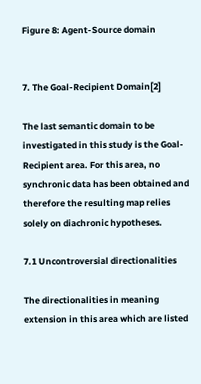Figure 8: Agent-Source domain


7. The Goal-Recipient Domain[2]

The last semantic domain to be investigated in this study is the Goal-Recipient area. For this area, no synchronic data has been obtained and therefore the resulting map relies solely on diachronic hypotheses.

7.1 Uncontroversial directionalities

The directionalities in meaning extension in this area which are listed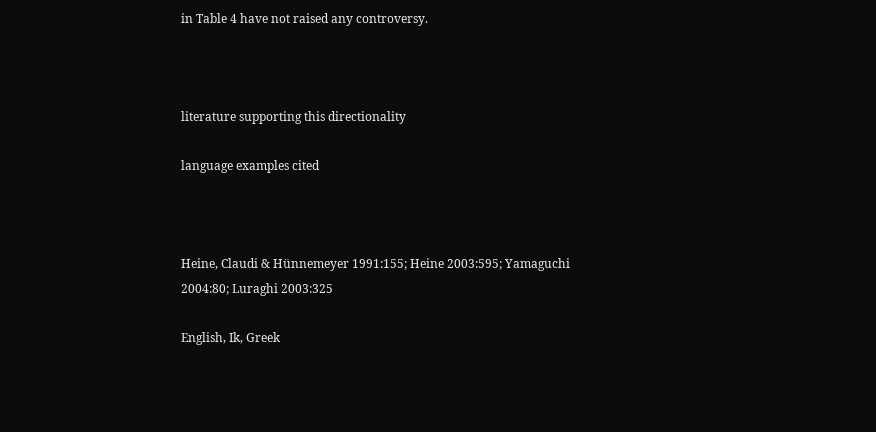in Table 4 have not raised any controversy.



literature supporting this directionality

language examples cited



Heine, Claudi & Hünnemeyer 1991:155; Heine 2003:595; Yamaguchi 2004:80; Luraghi 2003:325

English, Ik, Greek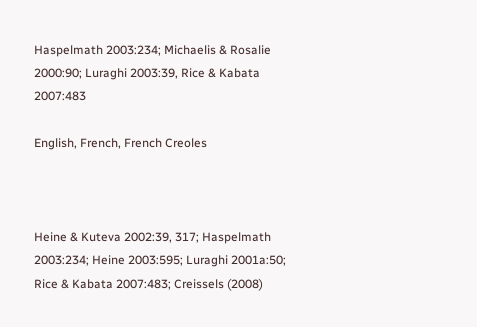Haspelmath 2003:234; Michaelis & Rosalie 2000:90; Luraghi 2003:39, Rice & Kabata 2007:483

English, French, French Creoles



Heine & Kuteva 2002:39, 317; Haspelmath 2003:234; Heine 2003:595; Luraghi 2001a:50; Rice & Kabata 2007:483; Creissels (2008)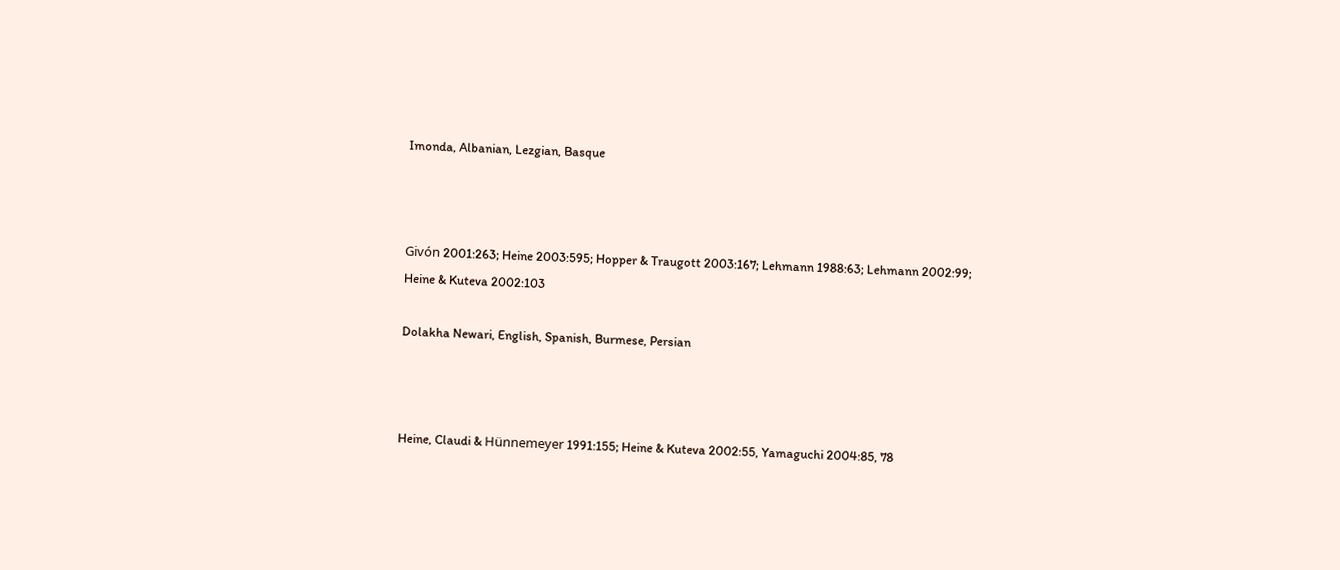Imonda, Albanian, Lezgian, Basque



Givón 2001:263; Heine 2003:595; Hopper & Traugott 2003:167; Lehmann 1988:63; Lehmann 2002:99; Heine & Kuteva 2002:103

Dolakha Newari, English, Spanish, Burmese, Persian



Heine, Claudi & Hünnemeyer 1991:155; Heine & Kuteva 2002:55, Yamaguchi 2004:85, 78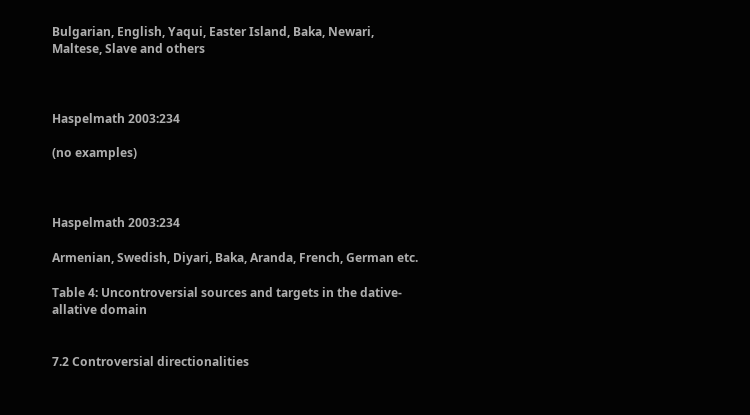Bulgarian, English, Yaqui, Easter Island, Baka, Newari, Maltese, Slave and others



Haspelmath 2003:234

(no examples)



Haspelmath 2003:234

Armenian, Swedish, Diyari, Baka, Aranda, French, German etc.

Table 4: Uncontroversial sources and targets in the dative-allative domain


7.2 Controversial directionalities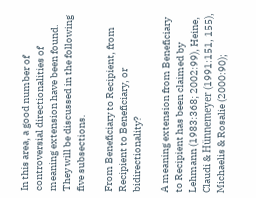In this area, a good number of controversial directionalities of meaning extension have been found. They will be discussed in the following five subsections.

From Beneficiary to Recipient, from Recipient to Beneficiary, or bidirectionality?

A meaning extension from Beneficiary to Recipient has been claimed by Lehmann (1983:368; 2002:99), Heine, Claudi & Hünnemeyer (1991:151, 155), Michaelis & Rosalie (2000:90);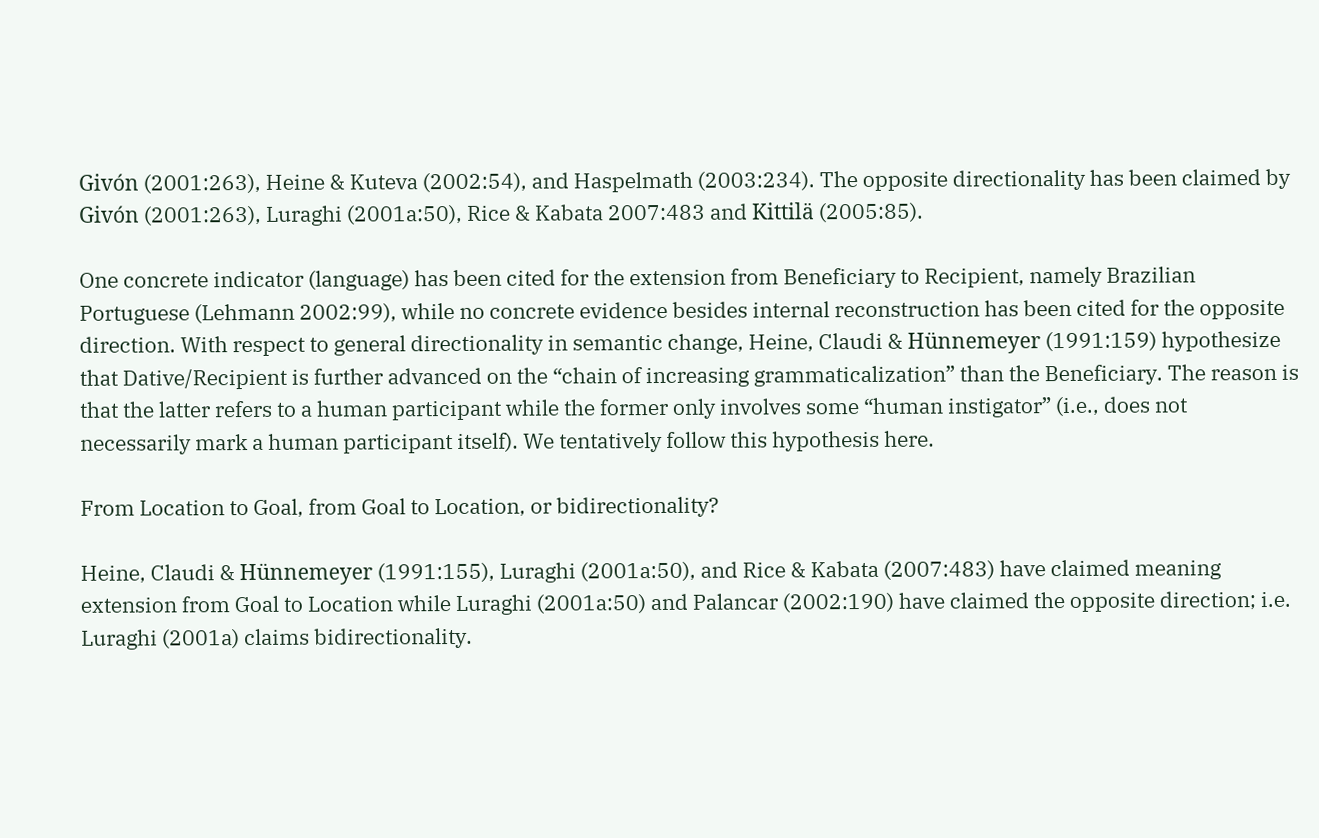Givón (2001:263), Heine & Kuteva (2002:54), and Haspelmath (2003:234). The opposite directionality has been claimed by Givón (2001:263), Luraghi (2001a:50), Rice & Kabata 2007:483 and Kittilä (2005:85).

One concrete indicator (language) has been cited for the extension from Beneficiary to Recipient, namely Brazilian Portuguese (Lehmann 2002:99), while no concrete evidence besides internal reconstruction has been cited for the opposite direction. With respect to general directionality in semantic change, Heine, Claudi & Hünnemeyer (1991:159) hypothesize that Dative/Recipient is further advanced on the “chain of increasing grammaticalization” than the Beneficiary. The reason is that the latter refers to a human participant while the former only involves some “human instigator” (i.e., does not necessarily mark a human participant itself). We tentatively follow this hypothesis here.

From Location to Goal, from Goal to Location, or bidirectionality?

Heine, Claudi & Hünnemeyer (1991:155), Luraghi (2001a:50), and Rice & Kabata (2007:483) have claimed meaning extension from Goal to Location while Luraghi (2001a:50) and Palancar (2002:190) have claimed the opposite direction; i.e. Luraghi (2001a) claims bidirectionality.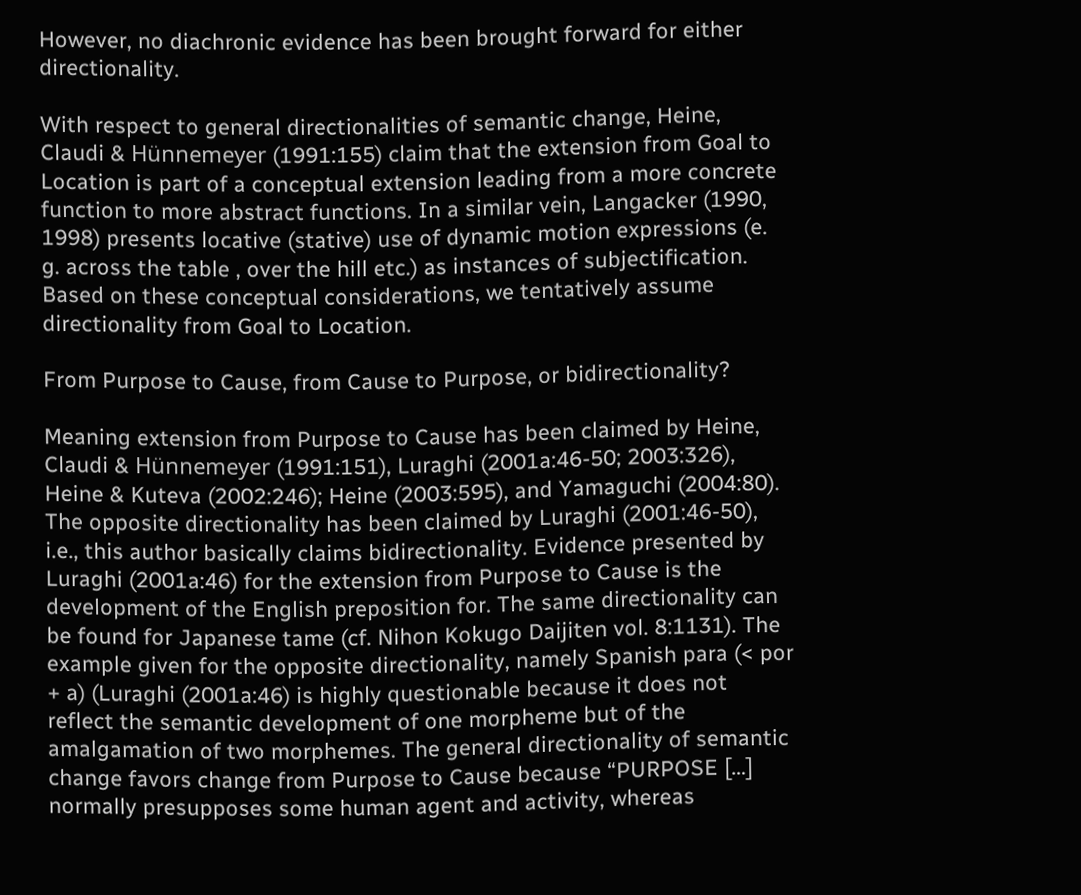However, no diachronic evidence has been brought forward for either directionality.

With respect to general directionalities of semantic change, Heine, Claudi & Hünnemeyer (1991:155) claim that the extension from Goal to Location is part of a conceptual extension leading from a more concrete function to more abstract functions. In a similar vein, Langacker (1990, 1998) presents locative (stative) use of dynamic motion expressions (e. g. across the table , over the hill etc.) as instances of subjectification. Based on these conceptual considerations, we tentatively assume directionality from Goal to Location.

From Purpose to Cause, from Cause to Purpose, or bidirectionality?

Meaning extension from Purpose to Cause has been claimed by Heine, Claudi & Hünnemeyer (1991:151), Luraghi (2001a:46-50; 2003:326), Heine & Kuteva (2002:246); Heine (2003:595), and Yamaguchi (2004:80). The opposite directionality has been claimed by Luraghi (2001:46-50), i.e., this author basically claims bidirectionality. Evidence presented by Luraghi (2001a:46) for the extension from Purpose to Cause is the development of the English preposition for. The same directionality can be found for Japanese tame (cf. Nihon Kokugo Daijiten vol. 8:1131). The example given for the opposite directionality, namely Spanish para (< por + a) (Luraghi (2001a:46) is highly questionable because it does not reflect the semantic development of one morpheme but of the amalgamation of two morphemes. The general directionality of semantic change favors change from Purpose to Cause because “PURPOSE […] normally presupposes some human agent and activity, whereas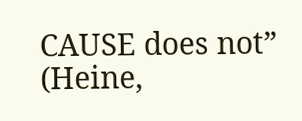CAUSE does not” (Heine,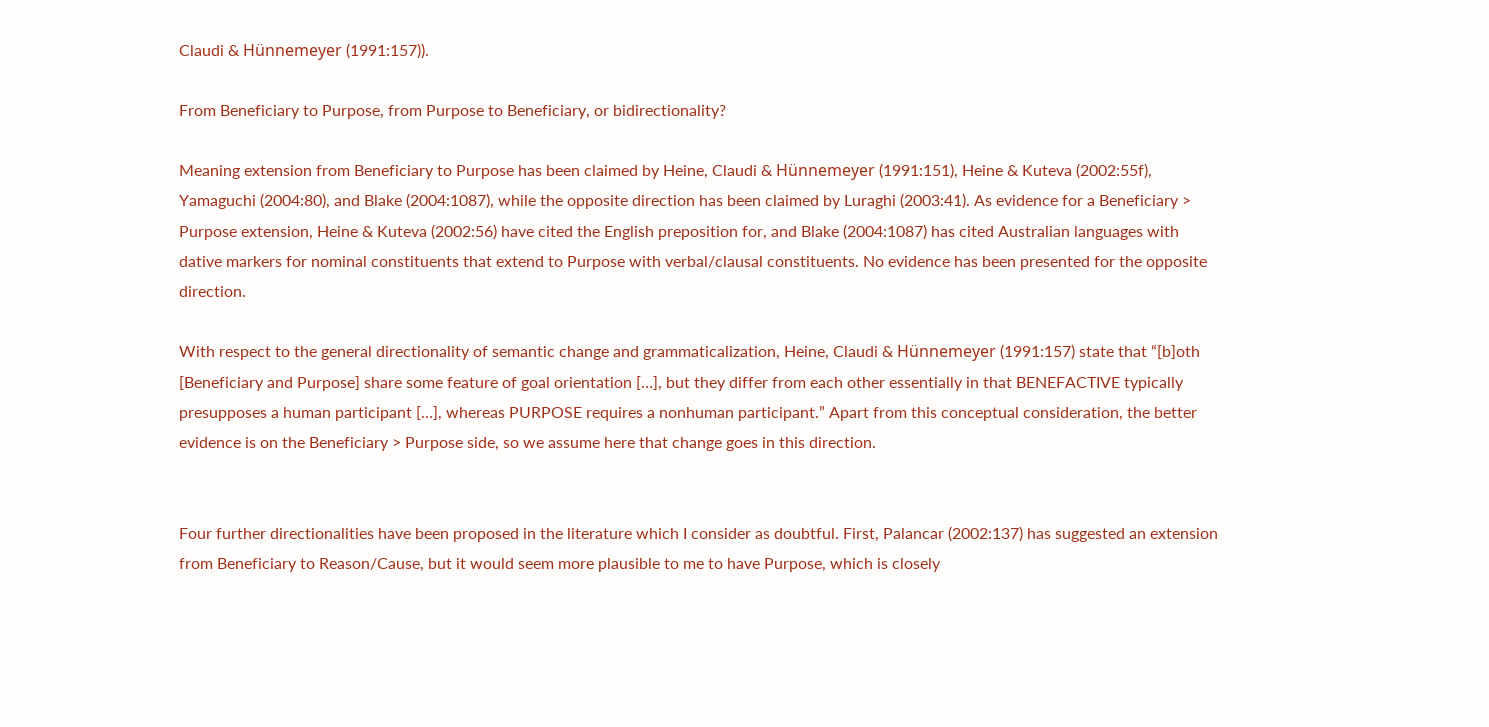Claudi & Hünnemeyer (1991:157)).

From Beneficiary to Purpose, from Purpose to Beneficiary, or bidirectionality?

Meaning extension from Beneficiary to Purpose has been claimed by Heine, Claudi & Hünnemeyer (1991:151), Heine & Kuteva (2002:55f), Yamaguchi (2004:80), and Blake (2004:1087), while the opposite direction has been claimed by Luraghi (2003:41). As evidence for a Beneficiary > Purpose extension, Heine & Kuteva (2002:56) have cited the English preposition for, and Blake (2004:1087) has cited Australian languages with dative markers for nominal constituents that extend to Purpose with verbal/clausal constituents. No evidence has been presented for the opposite direction.

With respect to the general directionality of semantic change and grammaticalization, Heine, Claudi & Hünnemeyer (1991:157) state that “[b]oth [Beneficiary and Purpose] share some feature of goal orientation […], but they differ from each other essentially in that BENEFACTIVE typically presupposes a human participant […], whereas PURPOSE requires a nonhuman participant.” Apart from this conceptual consideration, the better evidence is on the Beneficiary > Purpose side, so we assume here that change goes in this direction.


Four further directionalities have been proposed in the literature which I consider as doubtful. First, Palancar (2002:137) has suggested an extension from Beneficiary to Reason/Cause, but it would seem more plausible to me to have Purpose, which is closely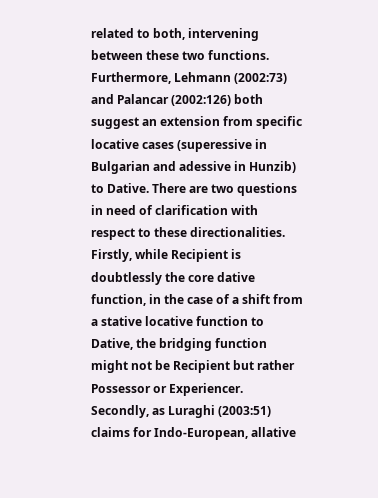related to both, intervening between these two functions. Furthermore, Lehmann (2002:73) and Palancar (2002:126) both suggest an extension from specific locative cases (superessive in Bulgarian and adessive in Hunzib) to Dative. There are two questions in need of clarification with respect to these directionalities. Firstly, while Recipient is doubtlessly the core dative function, in the case of a shift from a stative locative function to Dative, the bridging function might not be Recipient but rather Possessor or Experiencer. Secondly, as Luraghi (2003:51) claims for Indo-European, allative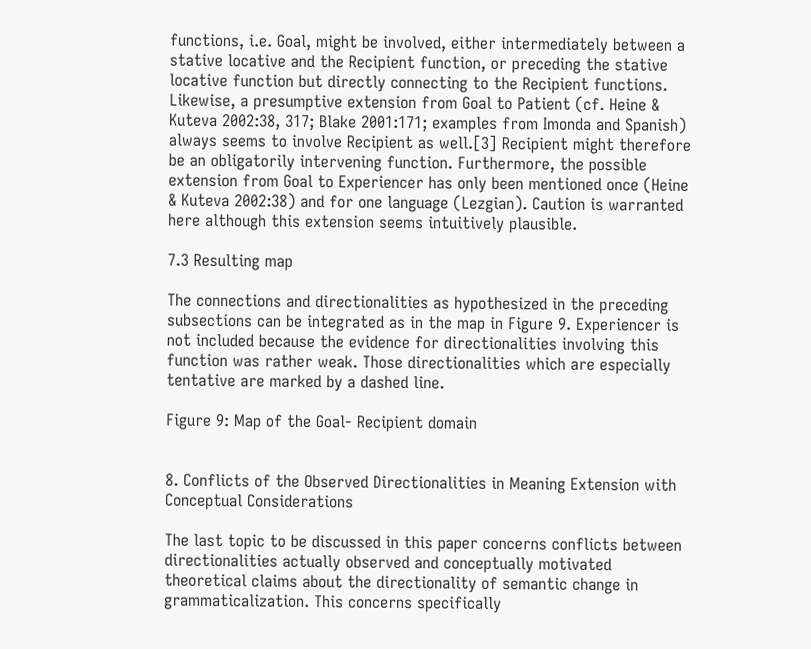functions, i.e. Goal, might be involved, either intermediately between a stative locative and the Recipient function, or preceding the stative locative function but directly connecting to the Recipient functions. Likewise, a presumptive extension from Goal to Patient (cf. Heine & Kuteva 2002:38, 317; Blake 2001:171; examples from Imonda and Spanish) always seems to involve Recipient as well.[3] Recipient might therefore be an obligatorily intervening function. Furthermore, the possible extension from Goal to Experiencer has only been mentioned once (Heine & Kuteva 2002:38) and for one language (Lezgian). Caution is warranted here although this extension seems intuitively plausible.

7.3 Resulting map

The connections and directionalities as hypothesized in the preceding subsections can be integrated as in the map in Figure 9. Experiencer is not included because the evidence for directionalities involving this function was rather weak. Those directionalities which are especially tentative are marked by a dashed line.

Figure 9: Map of the Goal- Recipient domain


8. Conflicts of the Observed Directionalities in Meaning Extension with Conceptual Considerations

The last topic to be discussed in this paper concerns conflicts between directionalities actually observed and conceptually motivated theoretical claims about the directionality of semantic change in grammaticalization. This concerns specifically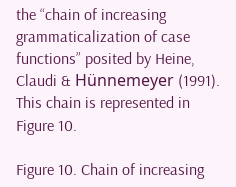the “chain of increasing grammaticalization of case functions” posited by Heine, Claudi & Hünnemeyer (1991). This chain is represented in Figure 10.

Figure 10. Chain of increasing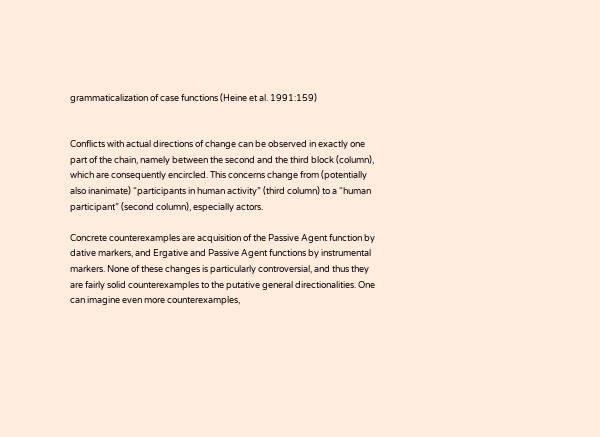grammaticalization of case functions (Heine et al. 1991:159)


Conflicts with actual directions of change can be observed in exactly one part of the chain, namely between the second and the third block (column), which are consequently encircled. This concerns change from (potentially also inanimate) “participants in human activity” (third column) to a “human participant” (second column), especially actors.

Concrete counterexamples are acquisition of the Passive Agent function by dative markers, and Ergative and Passive Agent functions by instrumental markers. None of these changes is particularly controversial, and thus they are fairly solid counterexamples to the putative general directionalities. One can imagine even more counterexamples,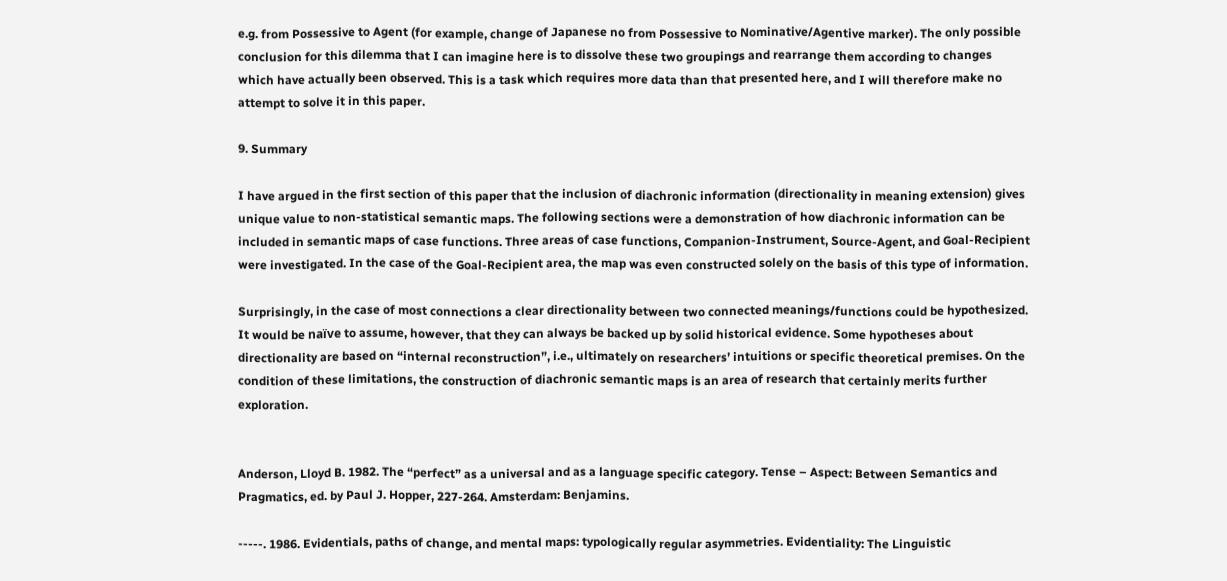e.g. from Possessive to Agent (for example, change of Japanese no from Possessive to Nominative/Agentive marker). The only possible conclusion for this dilemma that I can imagine here is to dissolve these two groupings and rearrange them according to changes which have actually been observed. This is a task which requires more data than that presented here, and I will therefore make no attempt to solve it in this paper.

9. Summary

I have argued in the first section of this paper that the inclusion of diachronic information (directionality in meaning extension) gives unique value to non-statistical semantic maps. The following sections were a demonstration of how diachronic information can be included in semantic maps of case functions. Three areas of case functions, Companion-Instrument, Source-Agent, and Goal-Recipient were investigated. In the case of the Goal-Recipient area, the map was even constructed solely on the basis of this type of information.

Surprisingly, in the case of most connections a clear directionality between two connected meanings/functions could be hypothesized. It would be naïve to assume, however, that they can always be backed up by solid historical evidence. Some hypotheses about directionality are based on “internal reconstruction”, i.e., ultimately on researchers’ intuitions or specific theoretical premises. On the condition of these limitations, the construction of diachronic semantic maps is an area of research that certainly merits further exploration.


Anderson, Lloyd B. 1982. The “perfect” as a universal and as a language specific category. Tense – Aspect: Between Semantics and Pragmatics, ed. by Paul J. Hopper, 227-264. Amsterdam: Benjamins.

-----. 1986. Evidentials, paths of change, and mental maps: typologically regular asymmetries. Evidentiality: The Linguistic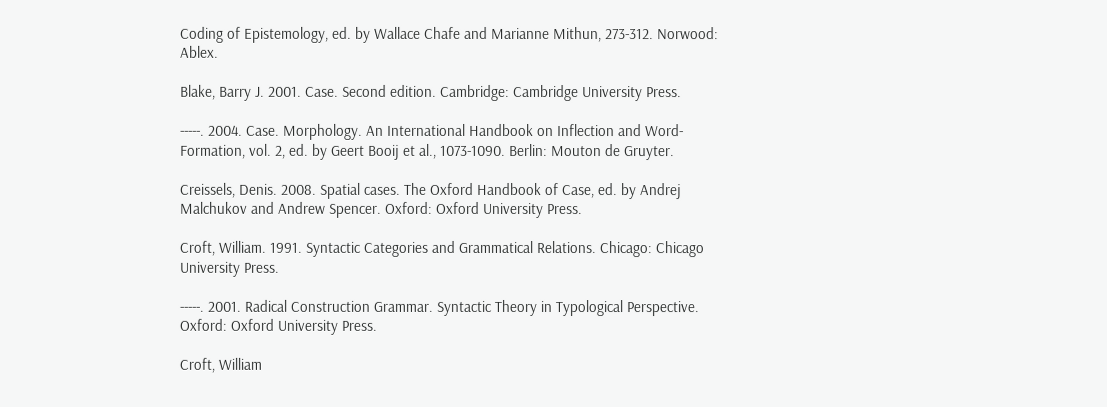Coding of Epistemology, ed. by Wallace Chafe and Marianne Mithun, 273-312. Norwood: Ablex.

Blake, Barry J. 2001. Case. Second edition. Cambridge: Cambridge University Press.

-----. 2004. Case. Morphology. An International Handbook on Inflection and Word-Formation, vol. 2, ed. by Geert Booij et al., 1073-1090. Berlin: Mouton de Gruyter.

Creissels, Denis. 2008. Spatial cases. The Oxford Handbook of Case, ed. by Andrej Malchukov and Andrew Spencer. Oxford: Oxford University Press.

Croft, William. 1991. Syntactic Categories and Grammatical Relations. Chicago: Chicago University Press.

-----. 2001. Radical Construction Grammar. Syntactic Theory in Typological Perspective. Oxford: Oxford University Press.

Croft, William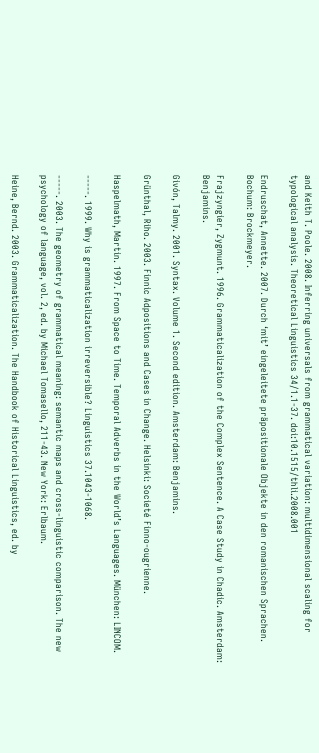and Keith T. Poole. 2008. Inferring universals from grammatical variation: multidimensional scaling for typological analysis. Theoretical Linguistics 34/1.1-37. doi:10.1515/thli.2008.001

Endruschat, Annette. 2007. Durch ‘mit’ eingeleitete präpositionale Objekte in den romanischen Sprachen. Bochum: Brockmeyer.

Frajzyngier, Zygmunt. 1996. Grammaticalization of the Complex Sentence. A Case Study in Chadic. Amsterdam: Benjamins.

Givón, Talmy. 2001. Syntax. Volume 1. Second edition. Amsterdam: Benjamins.

Grünthal, Riho. 2003. Finnic Adpositions and Cases in Change. Helsinki: Societé Finno-ougrienne.

Haspelmath, Martin. 1997. From Space to Time. Temporal Adverbs in the World’s Languages. München: LINCOM.

-----. 1999. Why is grammaticalization irreversible? Linguistics 37.1043-1068.

-----. 2003. The geometry of grammatical meaning: semantic maps and cross-linguistic comparison. The new psychology of language, vol. 2, ed. by Michael Tomasello, 211-43. New York: Erlbaum.

Heine, Bernd. 2003. Grammaticalization. The Handbook of Historical Linguistics, ed. by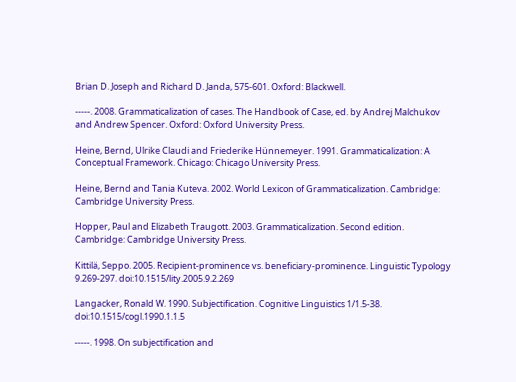Brian D. Joseph and Richard D. Janda, 575-601. Oxford: Blackwell.

-----. 2008. Grammaticalization of cases. The Handbook of Case, ed. by Andrej Malchukov and Andrew Spencer. Oxford: Oxford University Press.

Heine, Bernd, Ulrike Claudi and Friederike Hünnemeyer. 1991. Grammaticalization: A Conceptual Framework. Chicago: Chicago University Press.

Heine, Bernd and Tania Kuteva. 2002. World Lexicon of Grammaticalization. Cambridge: Cambridge University Press.

Hopper, Paul and Elizabeth Traugott. 2003. Grammaticalization. Second edition. Cambridge: Cambridge University Press.

Kittilä, Seppo. 2005. Recipient-prominence vs. beneficiary-prominence. Linguistic Typology 9.269-297. doi:10.1515/lity.2005.9.2.269

Langacker, Ronald W. 1990. Subjectification. Cognitive Linguistics 1/1.5-38. doi:10.1515/cogl.1990.1.1.5

-----. 1998. On subjectification and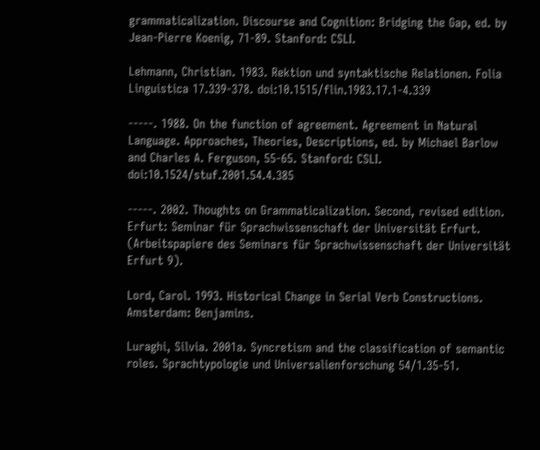grammaticalization. Discourse and Cognition: Bridging the Gap, ed. by Jean-Pierre Koenig, 71-89. Stanford: CSLI.

Lehmann, Christian. 1983. Rektion und syntaktische Relationen. Folia Linguistica 17.339-378. doi:10.1515/flin.1983.17.1-4.339

-----. 1988. On the function of agreement. Agreement in Natural Language. Approaches, Theories, Descriptions, ed. by Michael Barlow and Charles A. Ferguson, 55-65. Stanford: CSLI. doi:10.1524/stuf.2001.54.4.385

-----. 2002. Thoughts on Grammaticalization. Second, revised edition. Erfurt: Seminar für Sprachwissenschaft der Universität Erfurt. (Arbeitspapiere des Seminars für Sprachwissenschaft der Universität Erfurt 9).

Lord, Carol. 1993. Historical Change in Serial Verb Constructions. Amsterdam: Benjamins.

Luraghi, Silvia. 2001a. Syncretism and the classification of semantic roles. Sprachtypologie und Universalienforschung 54/1.35-51.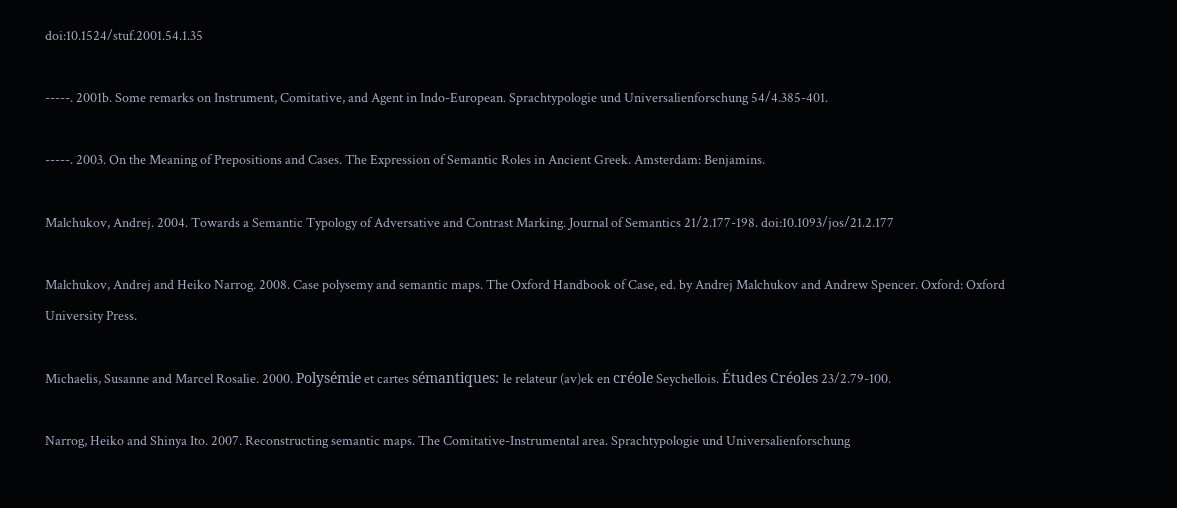doi:10.1524/stuf.2001.54.1.35

-----. 2001b. Some remarks on Instrument, Comitative, and Agent in Indo-European. Sprachtypologie und Universalienforschung 54/4.385-401.

-----. 2003. On the Meaning of Prepositions and Cases. The Expression of Semantic Roles in Ancient Greek. Amsterdam: Benjamins.

Malchukov, Andrej. 2004. Towards a Semantic Typology of Adversative and Contrast Marking. Journal of Semantics 21/2.177-198. doi:10.1093/jos/21.2.177

Malchukov, Andrej and Heiko Narrog. 2008. Case polysemy and semantic maps. The Oxford Handbook of Case, ed. by Andrej Malchukov and Andrew Spencer. Oxford: Oxford University Press.

Michaelis, Susanne and Marcel Rosalie. 2000. Polysémie et cartes sémantiques: le relateur (av)ek en créole Seychellois. Études Créoles 23/2.79-100.

Narrog, Heiko and Shinya Ito. 2007. Reconstructing semantic maps. The Comitative-Instrumental area. Sprachtypologie und Universalienforschung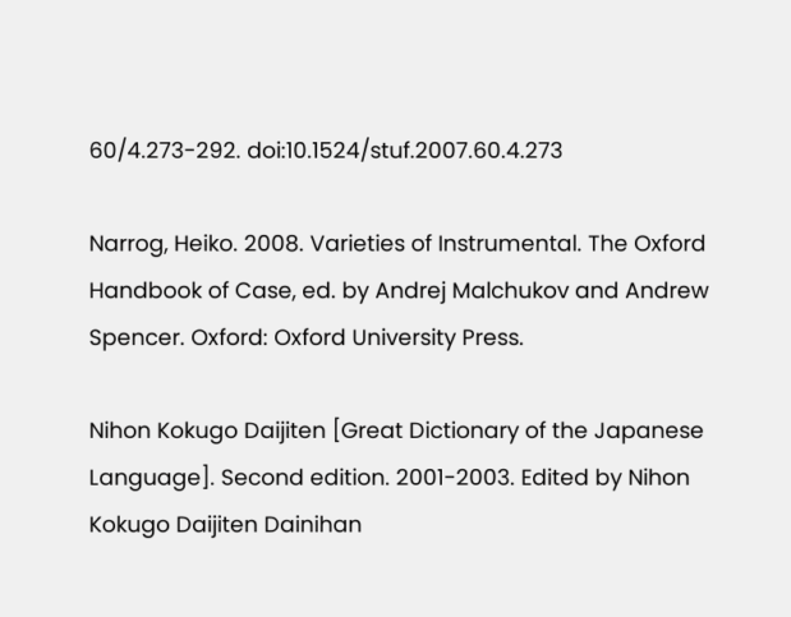60/4.273-292. doi:10.1524/stuf.2007.60.4.273

Narrog, Heiko. 2008. Varieties of Instrumental. The Oxford Handbook of Case, ed. by Andrej Malchukov and Andrew Spencer. Oxford: Oxford University Press.

Nihon Kokugo Daijiten [Great Dictionary of the Japanese Language]. Second edition. 2001-2003. Edited by Nihon Kokugo Daijiten Dainihan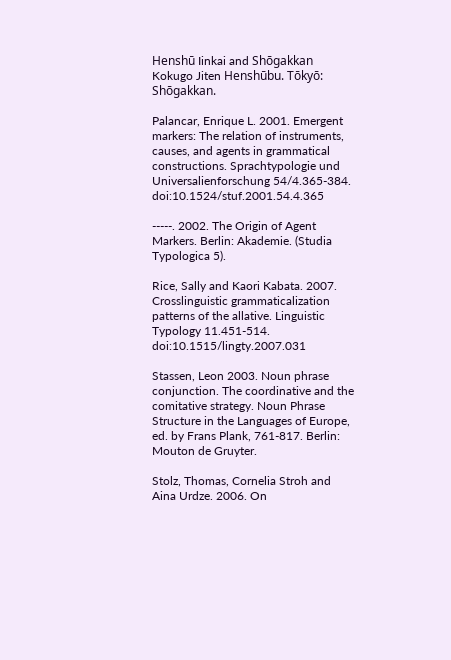Henshū Iinkai and Shōgakkan Kokugo Jiten Henshūbu. Tōkyō: Shōgakkan.

Palancar, Enrique L. 2001. Emergent markers: The relation of instruments, causes, and agents in grammatical constructions. Sprachtypologie und Universalienforschung 54/4.365-384. doi:10.1524/stuf.2001.54.4.365

-----. 2002. The Origin of Agent Markers. Berlin: Akademie. (Studia Typologica 5).

Rice, Sally and Kaori Kabata. 2007. Crosslinguistic grammaticalization patterns of the allative. Linguistic Typology 11.451-514. doi:10.1515/lingty.2007.031

Stassen, Leon 2003. Noun phrase conjunction. The coordinative and the comitative strategy. Noun Phrase Structure in the Languages of Europe, ed. by Frans Plank, 761-817. Berlin: Mouton de Gruyter.

Stolz, Thomas, Cornelia Stroh and Aina Urdze. 2006. On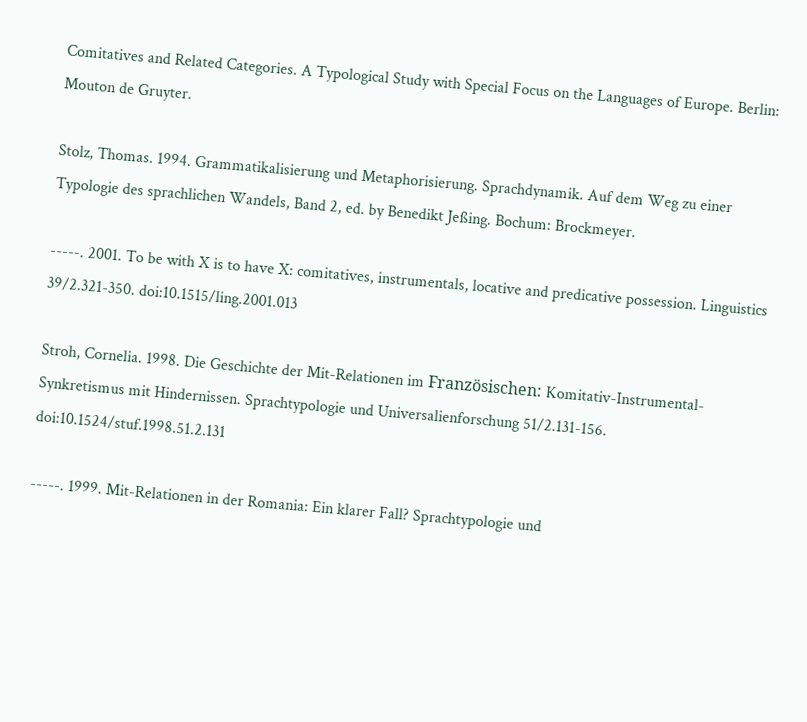Comitatives and Related Categories. A Typological Study with Special Focus on the Languages of Europe. Berlin: Mouton de Gruyter.

Stolz, Thomas. 1994. Grammatikalisierung und Metaphorisierung. Sprachdynamik. Auf dem Weg zu einer Typologie des sprachlichen Wandels, Band 2, ed. by Benedikt Jeßing. Bochum: Brockmeyer.

-----. 2001. To be with X is to have X: comitatives, instrumentals, locative and predicative possession. Linguistics 39/2.321-350. doi:10.1515/ling.2001.013

Stroh, Cornelia. 1998. Die Geschichte der Mit-Relationen im Französischen: Komitativ-Instrumental-Synkretismus mit Hindernissen. Sprachtypologie und Universalienforschung 51/2.131-156. doi:10.1524/stuf.1998.51.2.131

-----. 1999. Mit-Relationen in der Romania: Ein klarer Fall? Sprachtypologie und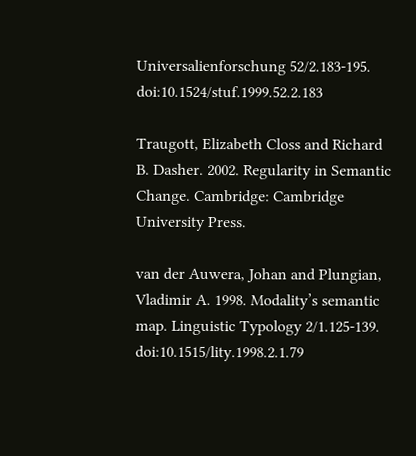Universalienforschung 52/2.183-195. doi:10.1524/stuf.1999.52.2.183

Traugott, Elizabeth Closs and Richard B. Dasher. 2002. Regularity in Semantic Change. Cambridge: Cambridge University Press.

van der Auwera, Johan and Plungian, Vladimir A. 1998. Modality’s semantic map. Linguistic Typology 2/1.125-139. doi:10.1515/lity.1998.2.1.79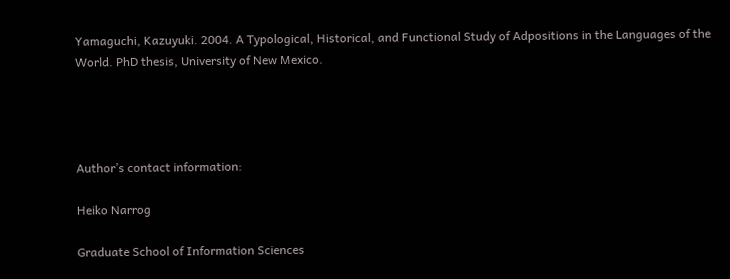Yamaguchi, Kazuyuki. 2004. A Typological, Historical, and Functional Study of Adpositions in the Languages of the World. PhD thesis, University of New Mexico.




Author’s contact information:

Heiko Narrog

Graduate School of Information Sciences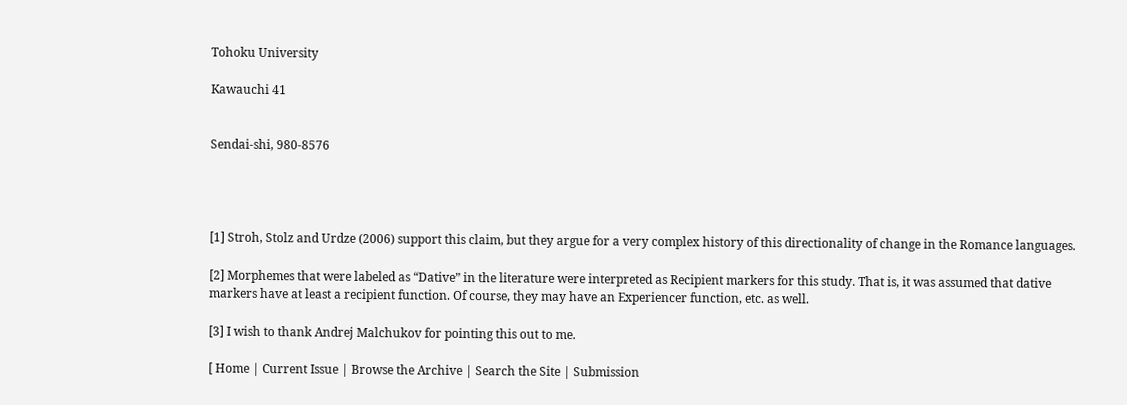Tohoku University

Kawauchi 41


Sendai-shi, 980-8576




[1] Stroh, Stolz and Urdze (2006) support this claim, but they argue for a very complex history of this directionality of change in the Romance languages.

[2] Morphemes that were labeled as “Dative” in the literature were interpreted as Recipient markers for this study. That is, it was assumed that dative markers have at least a recipient function. Of course, they may have an Experiencer function, etc. as well.

[3] I wish to thank Andrej Malchukov for pointing this out to me.

[ Home | Current Issue | Browse the Archive | Search the Site | Submission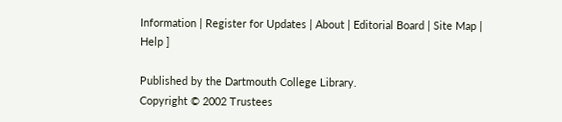Information | Register for Updates | About | Editorial Board | Site Map | Help ]

Published by the Dartmouth College Library.
Copyright © 2002 Trustees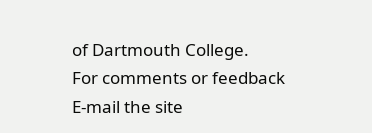of Dartmouth College.
For comments or feedback E-mail the site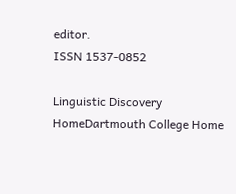editor.
ISSN 1537-0852

Linguistic Discovery HomeDartmouth College Home